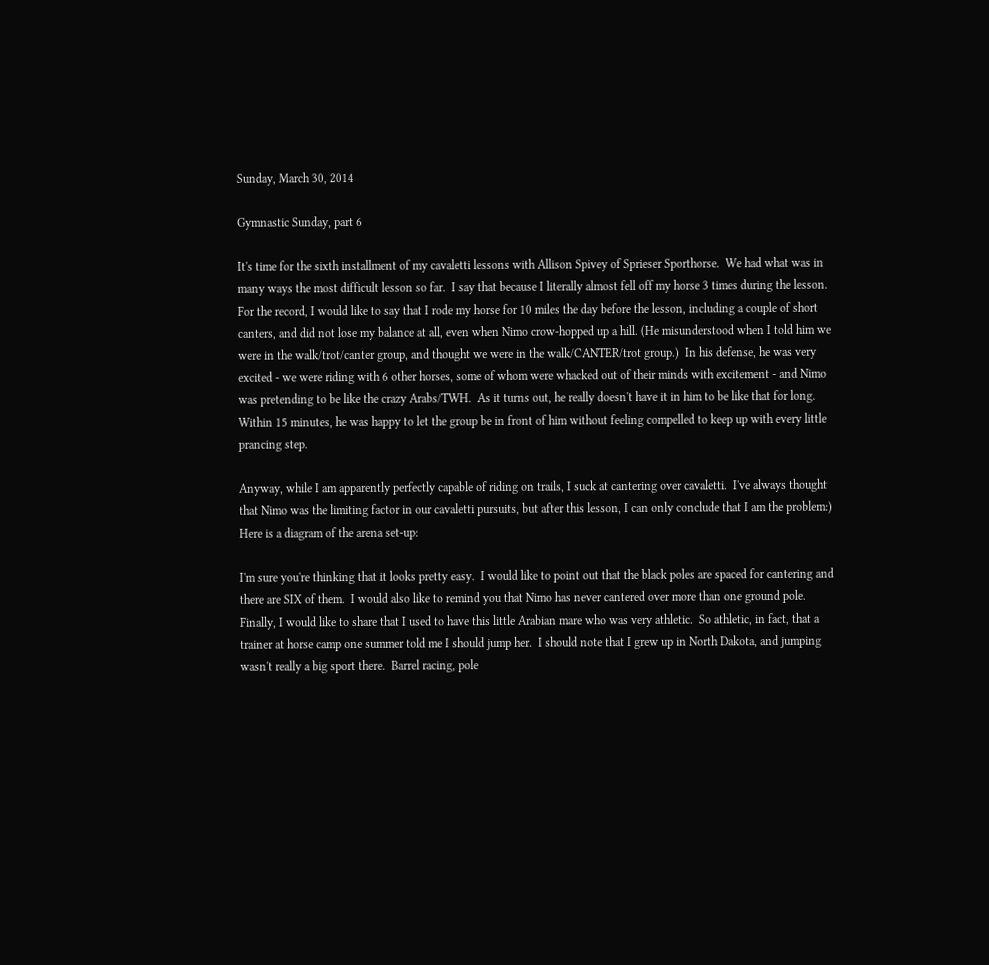Sunday, March 30, 2014

Gymnastic Sunday, part 6

It's time for the sixth installment of my cavaletti lessons with Allison Spivey of Sprieser Sporthorse.  We had what was in many ways the most difficult lesson so far.  I say that because I literally almost fell off my horse 3 times during the lesson.  For the record, I would like to say that I rode my horse for 10 miles the day before the lesson, including a couple of short canters, and did not lose my balance at all, even when Nimo crow-hopped up a hill. (He misunderstood when I told him we were in the walk/trot/canter group, and thought we were in the walk/CANTER/trot group.)  In his defense, he was very excited - we were riding with 6 other horses, some of whom were whacked out of their minds with excitement - and Nimo was pretending to be like the crazy Arabs/TWH.  As it turns out, he really doesn't have it in him to be like that for long.  Within 15 minutes, he was happy to let the group be in front of him without feeling compelled to keep up with every little prancing step.

Anyway, while I am apparently perfectly capable of riding on trails, I suck at cantering over cavaletti.  I've always thought that Nimo was the limiting factor in our cavaletti pursuits, but after this lesson, I can only conclude that I am the problem:)  Here is a diagram of the arena set-up:

I'm sure you're thinking that it looks pretty easy.  I would like to point out that the black poles are spaced for cantering and there are SIX of them.  I would also like to remind you that Nimo has never cantered over more than one ground pole.  Finally, I would like to share that I used to have this little Arabian mare who was very athletic.  So athletic, in fact, that a trainer at horse camp one summer told me I should jump her.  I should note that I grew up in North Dakota, and jumping wasn't really a big sport there.  Barrel racing, pole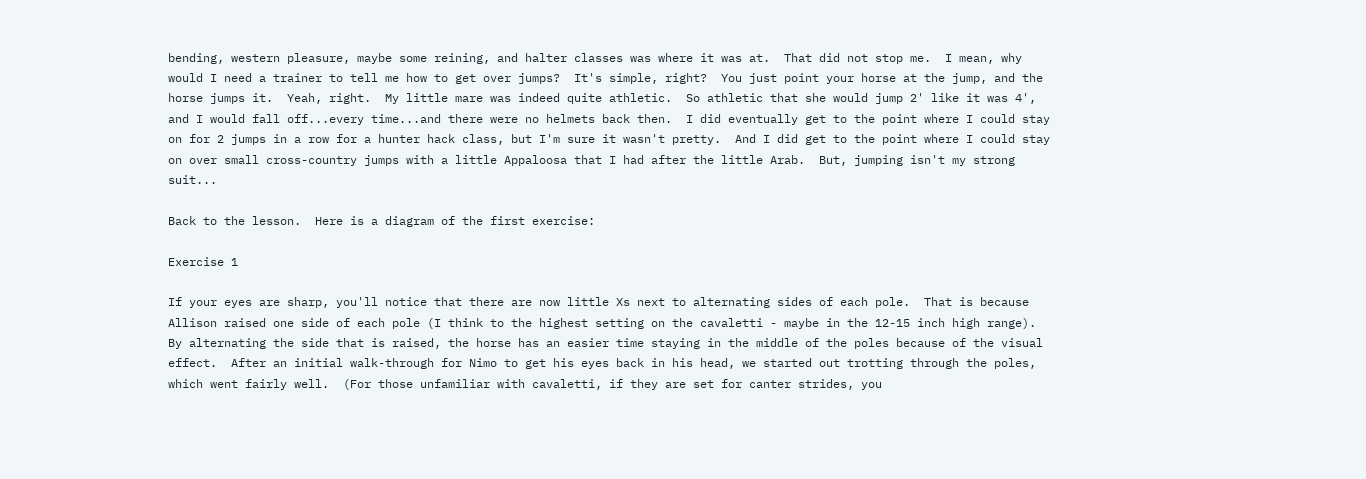bending, western pleasure, maybe some reining, and halter classes was where it was at.  That did not stop me.  I mean, why would I need a trainer to tell me how to get over jumps?  It's simple, right?  You just point your horse at the jump, and the horse jumps it.  Yeah, right.  My little mare was indeed quite athletic.  So athletic that she would jump 2' like it was 4', and I would fall off...every time...and there were no helmets back then.  I did eventually get to the point where I could stay on for 2 jumps in a row for a hunter hack class, but I'm sure it wasn't pretty.  And I did get to the point where I could stay on over small cross-country jumps with a little Appaloosa that I had after the little Arab.  But, jumping isn't my strong suit...

Back to the lesson.  Here is a diagram of the first exercise:

Exercise 1

If your eyes are sharp, you'll notice that there are now little Xs next to alternating sides of each pole.  That is because Allison raised one side of each pole (I think to the highest setting on the cavaletti - maybe in the 12-15 inch high range).  By alternating the side that is raised, the horse has an easier time staying in the middle of the poles because of the visual effect.  After an initial walk-through for Nimo to get his eyes back in his head, we started out trotting through the poles, which went fairly well.  (For those unfamiliar with cavaletti, if they are set for canter strides, you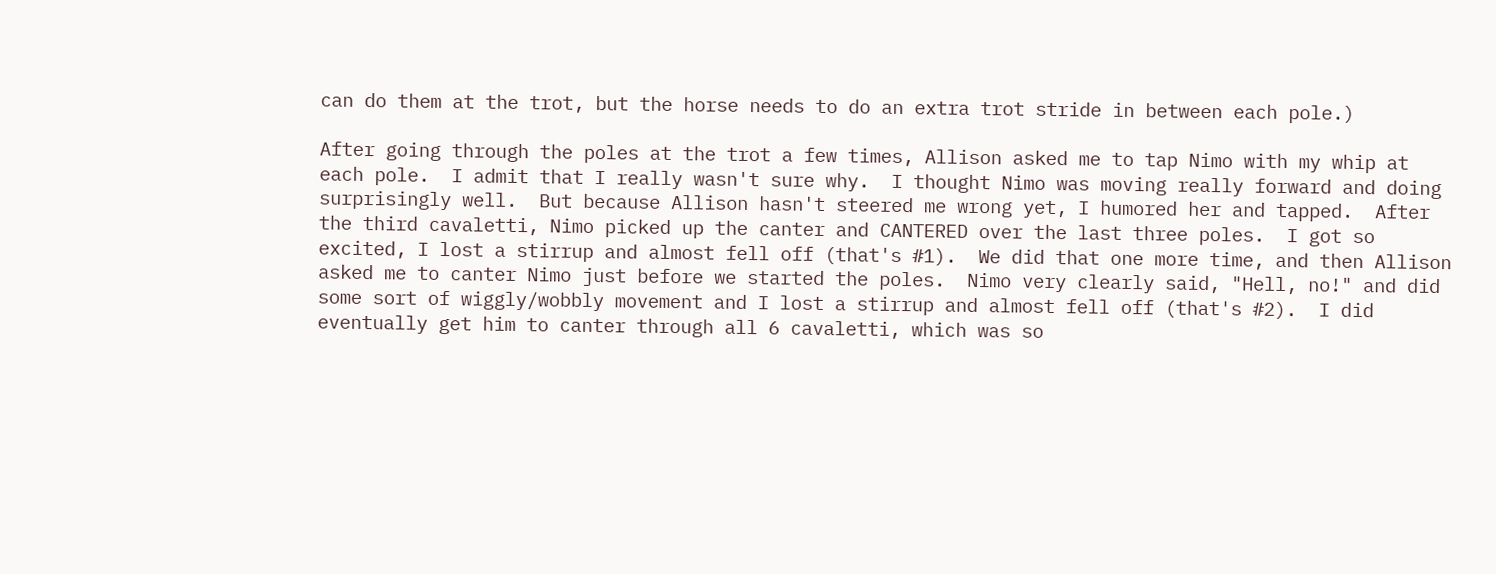can do them at the trot, but the horse needs to do an extra trot stride in between each pole.)

After going through the poles at the trot a few times, Allison asked me to tap Nimo with my whip at each pole.  I admit that I really wasn't sure why.  I thought Nimo was moving really forward and doing surprisingly well.  But because Allison hasn't steered me wrong yet, I humored her and tapped.  After the third cavaletti, Nimo picked up the canter and CANTERED over the last three poles.  I got so excited, I lost a stirrup and almost fell off (that's #1).  We did that one more time, and then Allison asked me to canter Nimo just before we started the poles.  Nimo very clearly said, "Hell, no!" and did some sort of wiggly/wobbly movement and I lost a stirrup and almost fell off (that's #2).  I did eventually get him to canter through all 6 cavaletti, which was so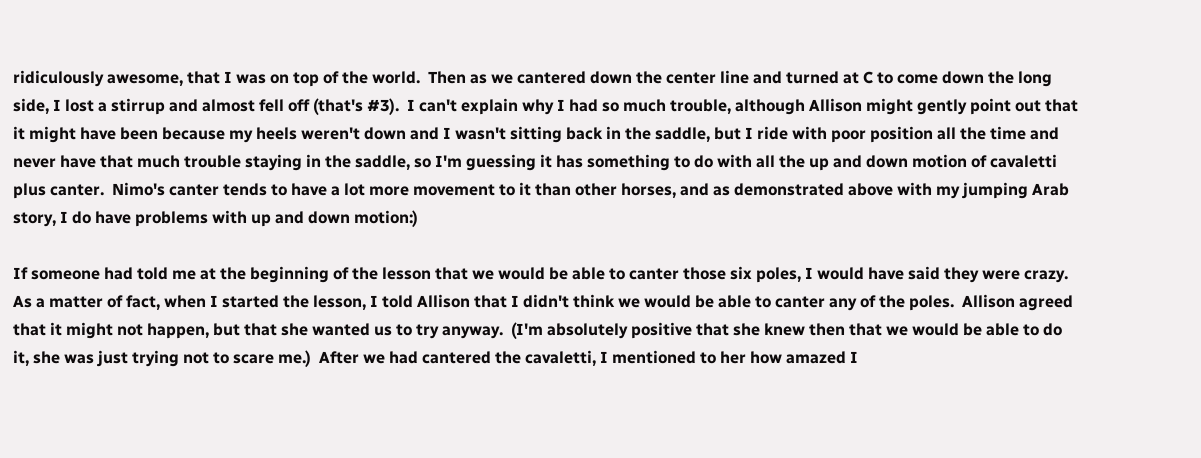ridiculously awesome, that I was on top of the world.  Then as we cantered down the center line and turned at C to come down the long side, I lost a stirrup and almost fell off (that's #3).  I can't explain why I had so much trouble, although Allison might gently point out that it might have been because my heels weren't down and I wasn't sitting back in the saddle, but I ride with poor position all the time and never have that much trouble staying in the saddle, so I'm guessing it has something to do with all the up and down motion of cavaletti plus canter.  Nimo's canter tends to have a lot more movement to it than other horses, and as demonstrated above with my jumping Arab story, I do have problems with up and down motion:)

If someone had told me at the beginning of the lesson that we would be able to canter those six poles, I would have said they were crazy.  As a matter of fact, when I started the lesson, I told Allison that I didn't think we would be able to canter any of the poles.  Allison agreed that it might not happen, but that she wanted us to try anyway.  (I'm absolutely positive that she knew then that we would be able to do it, she was just trying not to scare me.)  After we had cantered the cavaletti, I mentioned to her how amazed I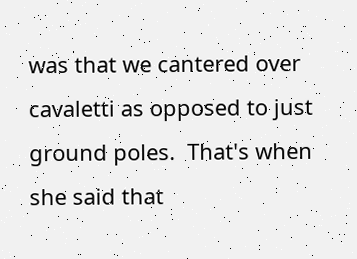was that we cantered over cavaletti as opposed to just ground poles.  That's when she said that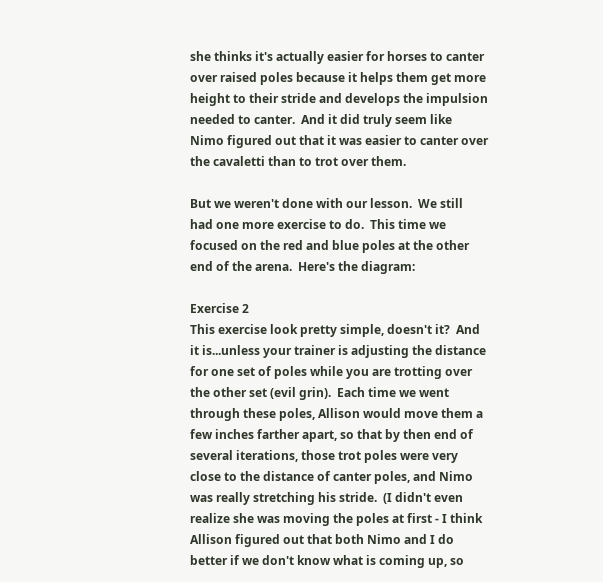she thinks it's actually easier for horses to canter over raised poles because it helps them get more height to their stride and develops the impulsion needed to canter.  And it did truly seem like Nimo figured out that it was easier to canter over the cavaletti than to trot over them.

But we weren't done with our lesson.  We still had one more exercise to do.  This time we focused on the red and blue poles at the other end of the arena.  Here's the diagram:

Exercise 2
This exercise look pretty simple, doesn't it?  And it is...unless your trainer is adjusting the distance for one set of poles while you are trotting over the other set (evil grin).  Each time we went through these poles, Allison would move them a few inches farther apart, so that by then end of several iterations, those trot poles were very close to the distance of canter poles, and Nimo was really stretching his stride.  (I didn't even realize she was moving the poles at first - I think Allison figured out that both Nimo and I do better if we don't know what is coming up, so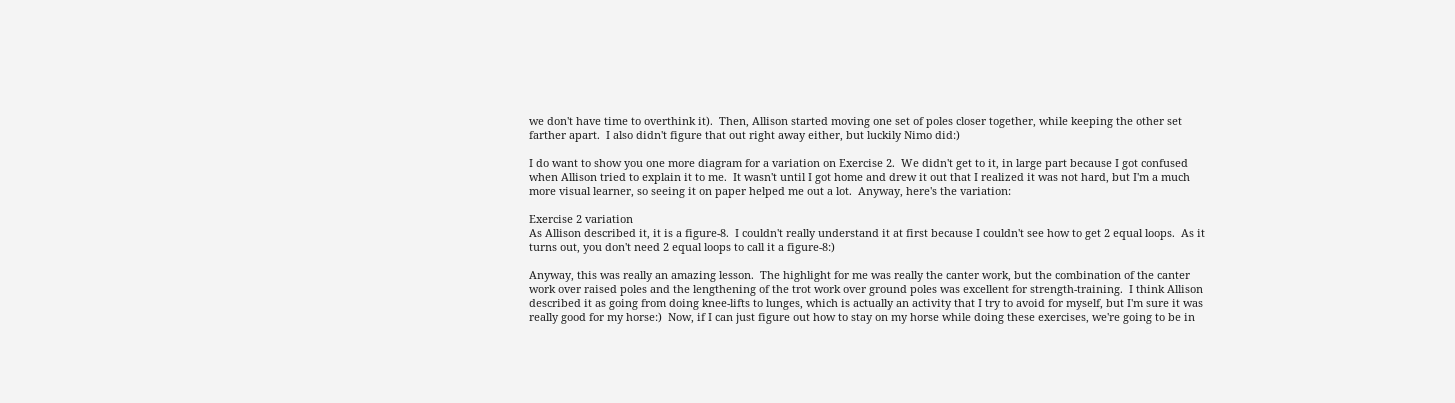we don't have time to overthink it).  Then, Allison started moving one set of poles closer together, while keeping the other set farther apart.  I also didn't figure that out right away either, but luckily Nimo did:)

I do want to show you one more diagram for a variation on Exercise 2.  We didn't get to it, in large part because I got confused when Allison tried to explain it to me.  It wasn't until I got home and drew it out that I realized it was not hard, but I'm a much more visual learner, so seeing it on paper helped me out a lot.  Anyway, here's the variation:

Exercise 2 variation
As Allison described it, it is a figure-8.  I couldn't really understand it at first because I couldn't see how to get 2 equal loops.  As it turns out, you don't need 2 equal loops to call it a figure-8:)

Anyway, this was really an amazing lesson.  The highlight for me was really the canter work, but the combination of the canter work over raised poles and the lengthening of the trot work over ground poles was excellent for strength-training.  I think Allison described it as going from doing knee-lifts to lunges, which is actually an activity that I try to avoid for myself, but I'm sure it was really good for my horse:)  Now, if I can just figure out how to stay on my horse while doing these exercises, we're going to be in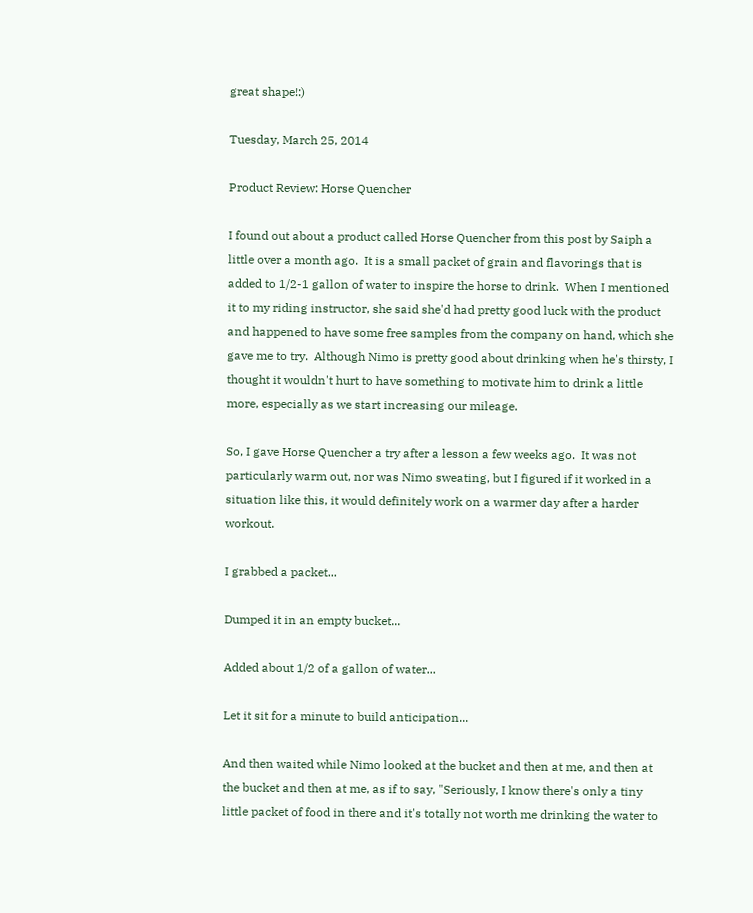great shape!:)

Tuesday, March 25, 2014

Product Review: Horse Quencher

I found out about a product called Horse Quencher from this post by Saiph a little over a month ago.  It is a small packet of grain and flavorings that is added to 1/2-1 gallon of water to inspire the horse to drink.  When I mentioned it to my riding instructor, she said she'd had pretty good luck with the product and happened to have some free samples from the company on hand, which she gave me to try.  Although Nimo is pretty good about drinking when he's thirsty, I thought it wouldn't hurt to have something to motivate him to drink a little more, especially as we start increasing our mileage.

So, I gave Horse Quencher a try after a lesson a few weeks ago.  It was not particularly warm out, nor was Nimo sweating, but I figured if it worked in a situation like this, it would definitely work on a warmer day after a harder workout.

I grabbed a packet...

Dumped it in an empty bucket...

Added about 1/2 of a gallon of water...

Let it sit for a minute to build anticipation...

And then waited while Nimo looked at the bucket and then at me, and then at the bucket and then at me, as if to say, "Seriously, I know there's only a tiny little packet of food in there and it's totally not worth me drinking the water to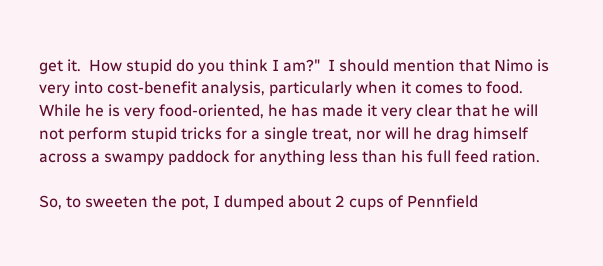get it.  How stupid do you think I am?"  I should mention that Nimo is very into cost-benefit analysis, particularly when it comes to food.  While he is very food-oriented, he has made it very clear that he will not perform stupid tricks for a single treat, nor will he drag himself across a swampy paddock for anything less than his full feed ration.

So, to sweeten the pot, I dumped about 2 cups of Pennfield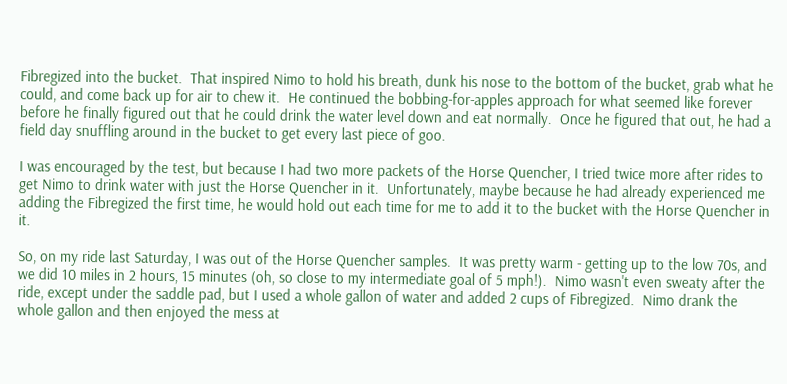Fibregized into the bucket.  That inspired Nimo to hold his breath, dunk his nose to the bottom of the bucket, grab what he could, and come back up for air to chew it.  He continued the bobbing-for-apples approach for what seemed like forever before he finally figured out that he could drink the water level down and eat normally.  Once he figured that out, he had a field day snuffling around in the bucket to get every last piece of goo.

I was encouraged by the test, but because I had two more packets of the Horse Quencher, I tried twice more after rides to get Nimo to drink water with just the Horse Quencher in it.  Unfortunately, maybe because he had already experienced me adding the Fibregized the first time, he would hold out each time for me to add it to the bucket with the Horse Quencher in it.

So, on my ride last Saturday, I was out of the Horse Quencher samples.  It was pretty warm - getting up to the low 70s, and we did 10 miles in 2 hours, 15 minutes (oh, so close to my intermediate goal of 5 mph!).  Nimo wasn't even sweaty after the ride, except under the saddle pad, but I used a whole gallon of water and added 2 cups of Fibregized.  Nimo drank the whole gallon and then enjoyed the mess at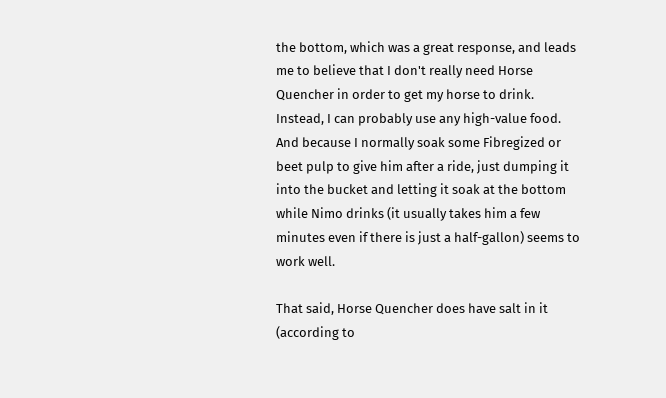the bottom, which was a great response, and leads me to believe that I don't really need Horse Quencher in order to get my horse to drink.  Instead, I can probably use any high-value food.  And because I normally soak some Fibregized or beet pulp to give him after a ride, just dumping it into the bucket and letting it soak at the bottom while Nimo drinks (it usually takes him a few minutes even if there is just a half-gallon) seems to work well.

That said, Horse Quencher does have salt in it (according to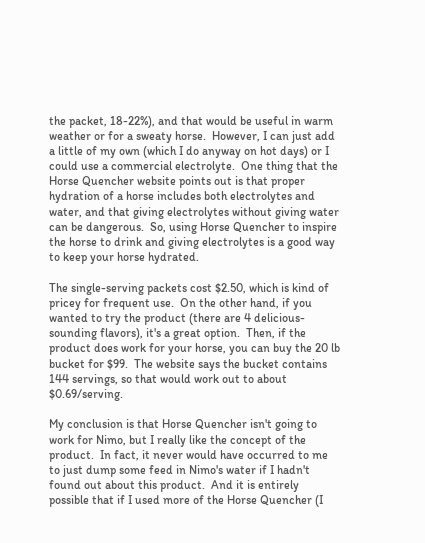the packet, 18-22%), and that would be useful in warm weather or for a sweaty horse.  However, I can just add a little of my own (which I do anyway on hot days) or I could use a commercial electrolyte.  One thing that the Horse Quencher website points out is that proper hydration of a horse includes both electrolytes and water, and that giving electrolytes without giving water can be dangerous.  So, using Horse Quencher to inspire the horse to drink and giving electrolytes is a good way to keep your horse hydrated.

The single-serving packets cost $2.50, which is kind of pricey for frequent use.  On the other hand, if you wanted to try the product (there are 4 delicious-sounding flavors), it's a great option.  Then, if the product does work for your horse, you can buy the 20 lb bucket for $99.  The website says the bucket contains 144 servings, so that would work out to about $0.69/serving.

My conclusion is that Horse Quencher isn't going to work for Nimo, but I really like the concept of the product.  In fact, it never would have occurred to me to just dump some feed in Nimo's water if I hadn't found out about this product.  And it is entirely possible that if I used more of the Horse Quencher (I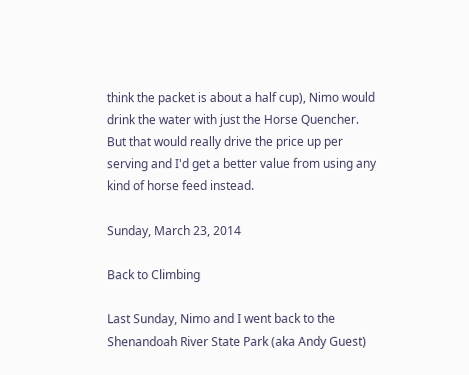think the packet is about a half cup), Nimo would drink the water with just the Horse Quencher.  But that would really drive the price up per serving and I'd get a better value from using any kind of horse feed instead.

Sunday, March 23, 2014

Back to Climbing

Last Sunday, Nimo and I went back to the Shenandoah River State Park (aka Andy Guest)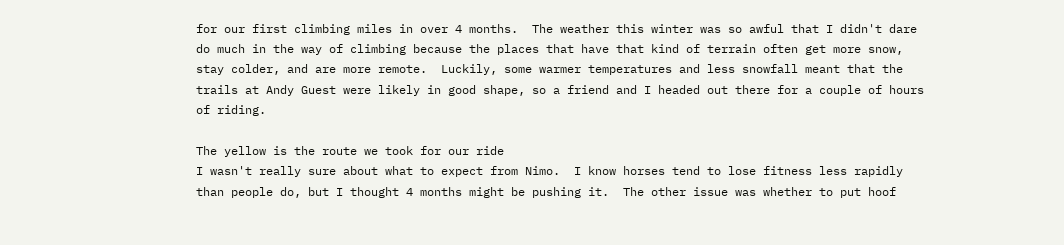for our first climbing miles in over 4 months.  The weather this winter was so awful that I didn't dare do much in the way of climbing because the places that have that kind of terrain often get more snow, stay colder, and are more remote.  Luckily, some warmer temperatures and less snowfall meant that the trails at Andy Guest were likely in good shape, so a friend and I headed out there for a couple of hours of riding.

The yellow is the route we took for our ride
I wasn't really sure about what to expect from Nimo.  I know horses tend to lose fitness less rapidly than people do, but I thought 4 months might be pushing it.  The other issue was whether to put hoof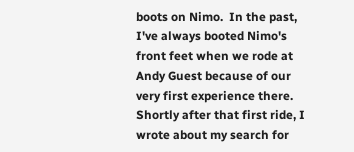boots on Nimo.  In the past, I've always booted Nimo's front feet when we rode at Andy Guest because of our very first experience there.  Shortly after that first ride, I wrote about my search for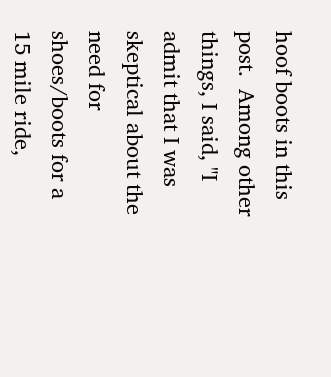hoof boots in this post.  Among other things, I said, "I admit that I was skeptical about the need for shoes/boots for a 15 mile ride,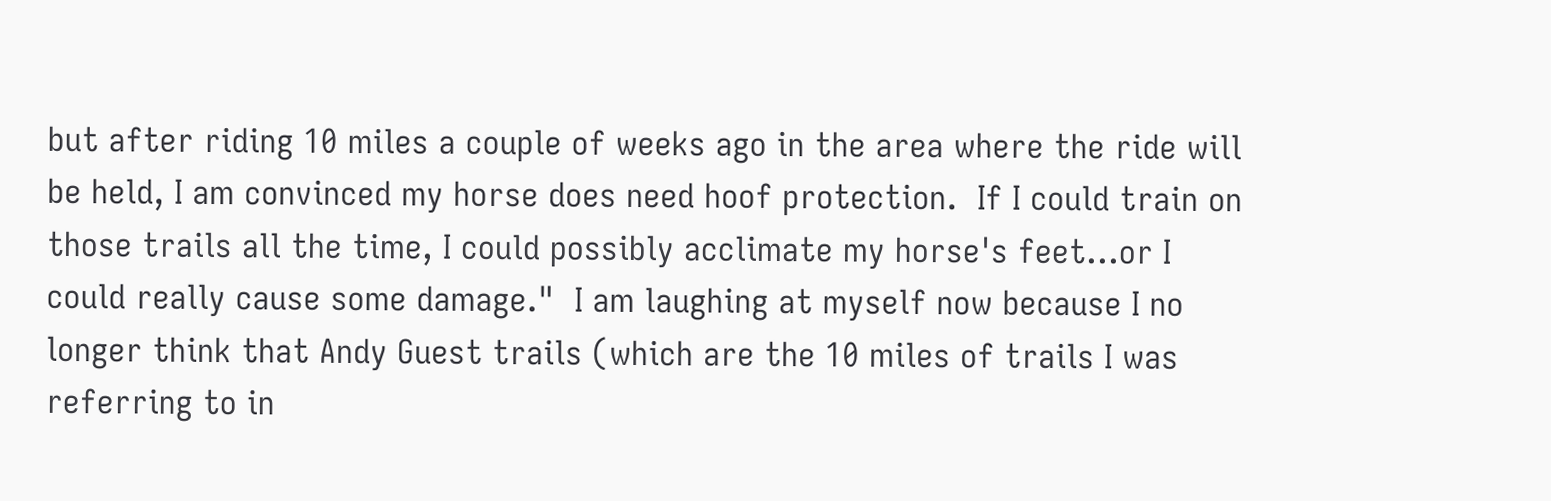but after riding 10 miles a couple of weeks ago in the area where the ride will be held, I am convinced my horse does need hoof protection.  If I could train on those trails all the time, I could possibly acclimate my horse's feet...or I could really cause some damage."  I am laughing at myself now because I no longer think that Andy Guest trails (which are the 10 miles of trails I was referring to in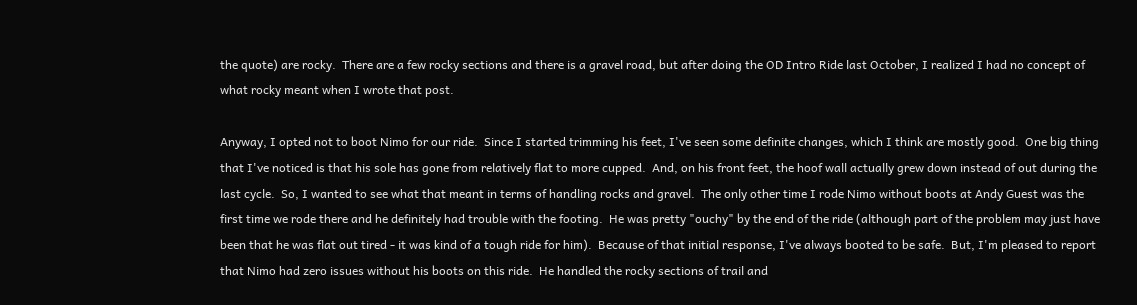the quote) are rocky.  There are a few rocky sections and there is a gravel road, but after doing the OD Intro Ride last October, I realized I had no concept of what rocky meant when I wrote that post.

Anyway, I opted not to boot Nimo for our ride.  Since I started trimming his feet, I've seen some definite changes, which I think are mostly good.  One big thing that I've noticed is that his sole has gone from relatively flat to more cupped.  And, on his front feet, the hoof wall actually grew down instead of out during the last cycle.  So, I wanted to see what that meant in terms of handling rocks and gravel.  The only other time I rode Nimo without boots at Andy Guest was the first time we rode there and he definitely had trouble with the footing.  He was pretty "ouchy" by the end of the ride (although part of the problem may just have been that he was flat out tired - it was kind of a tough ride for him).  Because of that initial response, I've always booted to be safe.  But, I'm pleased to report that Nimo had zero issues without his boots on this ride.  He handled the rocky sections of trail and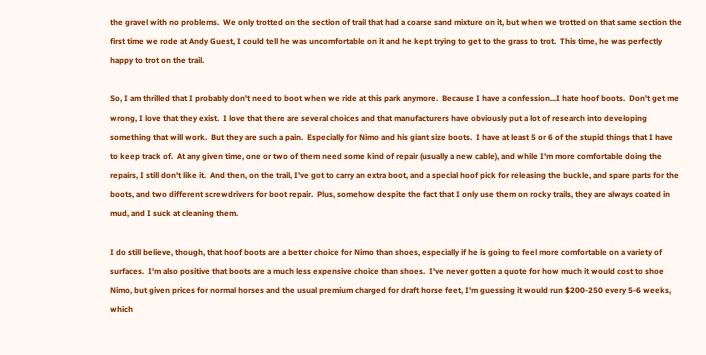the gravel with no problems.  We only trotted on the section of trail that had a coarse sand mixture on it, but when we trotted on that same section the first time we rode at Andy Guest, I could tell he was uncomfortable on it and he kept trying to get to the grass to trot.  This time, he was perfectly happy to trot on the trail.

So, I am thrilled that I probably don't need to boot when we ride at this park anymore.  Because I have a confession...I hate hoof boots.  Don't get me wrong, I love that they exist.  I love that there are several choices and that manufacturers have obviously put a lot of research into developing something that will work.  But they are such a pain.  Especially for Nimo and his giant size boots.  I have at least 5 or 6 of the stupid things that I have to keep track of.  At any given time, one or two of them need some kind of repair (usually a new cable), and while I'm more comfortable doing the repairs, I still don't like it.  And then, on the trail, I've got to carry an extra boot, and a special hoof pick for releasing the buckle, and spare parts for the boots, and two different screwdrivers for boot repair.  Plus, somehow despite the fact that I only use them on rocky trails, they are always coated in mud, and I suck at cleaning them.

I do still believe, though, that hoof boots are a better choice for Nimo than shoes, especially if he is going to feel more comfortable on a variety of surfaces.  I'm also positive that boots are a much less expensive choice than shoes.  I've never gotten a quote for how much it would cost to shoe Nimo, but given prices for normal horses and the usual premium charged for draft horse feet, I'm guessing it would run $200-250 every 5-6 weeks, which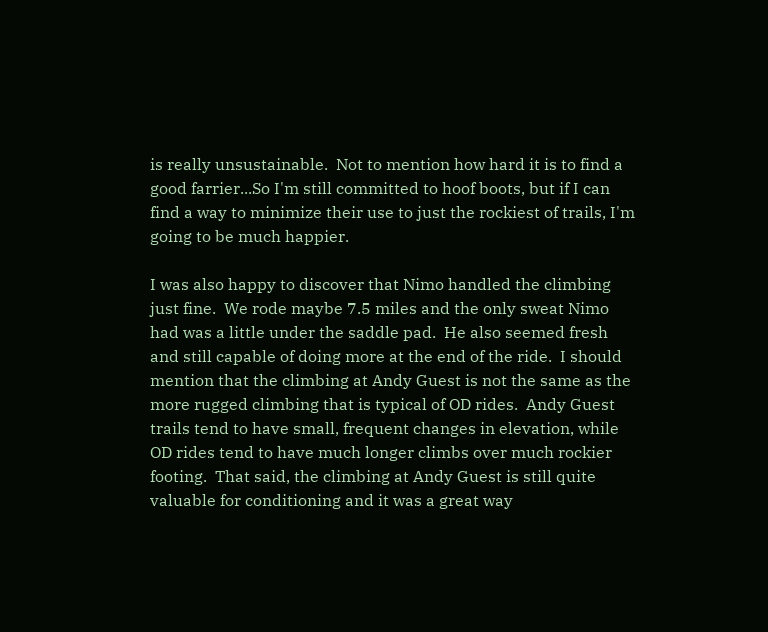is really unsustainable.  Not to mention how hard it is to find a good farrier...So I'm still committed to hoof boots, but if I can find a way to minimize their use to just the rockiest of trails, I'm going to be much happier.

I was also happy to discover that Nimo handled the climbing just fine.  We rode maybe 7.5 miles and the only sweat Nimo had was a little under the saddle pad.  He also seemed fresh and still capable of doing more at the end of the ride.  I should mention that the climbing at Andy Guest is not the same as the more rugged climbing that is typical of OD rides.  Andy Guest trails tend to have small, frequent changes in elevation, while OD rides tend to have much longer climbs over much rockier footing.  That said, the climbing at Andy Guest is still quite valuable for conditioning and it was a great way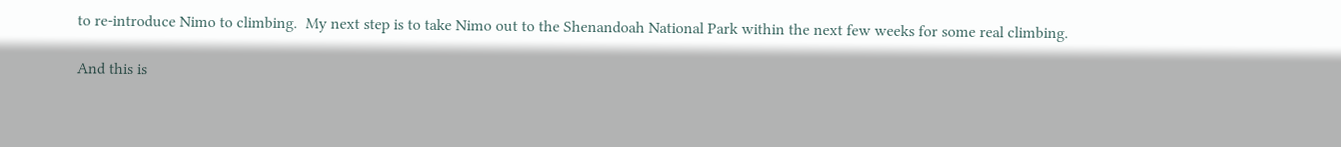to re-introduce Nimo to climbing.  My next step is to take Nimo out to the Shenandoah National Park within the next few weeks for some real climbing.

And this is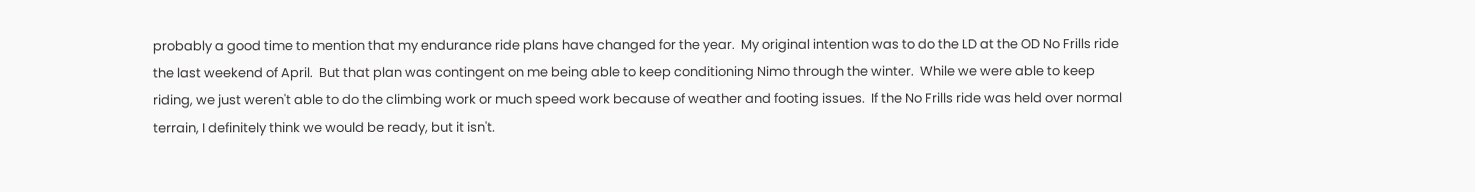probably a good time to mention that my endurance ride plans have changed for the year.  My original intention was to do the LD at the OD No Frills ride the last weekend of April.  But that plan was contingent on me being able to keep conditioning Nimo through the winter.  While we were able to keep riding, we just weren't able to do the climbing work or much speed work because of weather and footing issues.  If the No Frills ride was held over normal terrain, I definitely think we would be ready, but it isn't.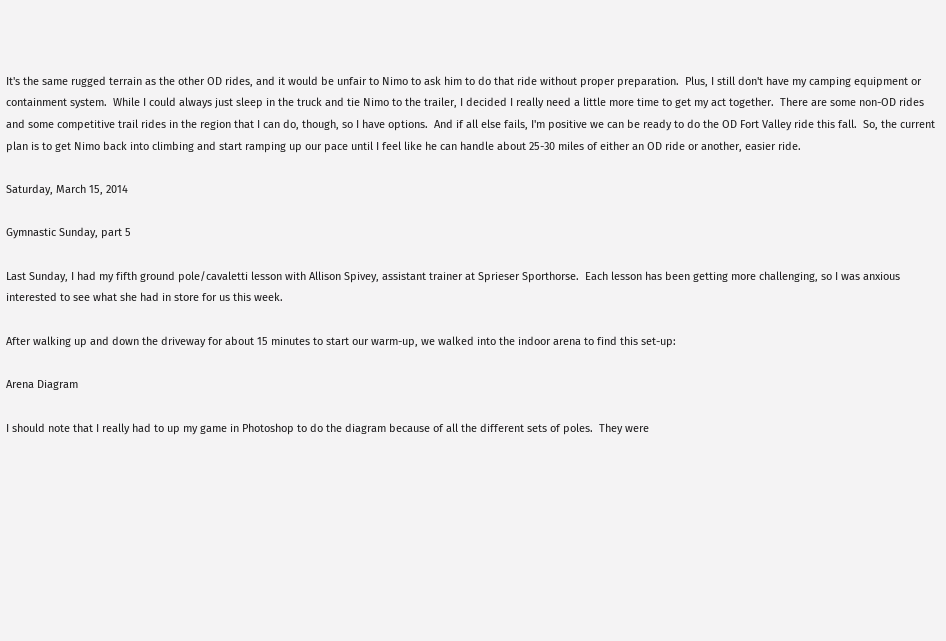It's the same rugged terrain as the other OD rides, and it would be unfair to Nimo to ask him to do that ride without proper preparation.  Plus, I still don't have my camping equipment or containment system.  While I could always just sleep in the truck and tie Nimo to the trailer, I decided I really need a little more time to get my act together.  There are some non-OD rides and some competitive trail rides in the region that I can do, though, so I have options.  And if all else fails, I'm positive we can be ready to do the OD Fort Valley ride this fall.  So, the current plan is to get Nimo back into climbing and start ramping up our pace until I feel like he can handle about 25-30 miles of either an OD ride or another, easier ride.

Saturday, March 15, 2014

Gymnastic Sunday, part 5

Last Sunday, I had my fifth ground pole/cavaletti lesson with Allison Spivey, assistant trainer at Sprieser Sporthorse.  Each lesson has been getting more challenging, so I was anxious interested to see what she had in store for us this week.

After walking up and down the driveway for about 15 minutes to start our warm-up, we walked into the indoor arena to find this set-up:

Arena Diagram

I should note that I really had to up my game in Photoshop to do the diagram because of all the different sets of poles.  They were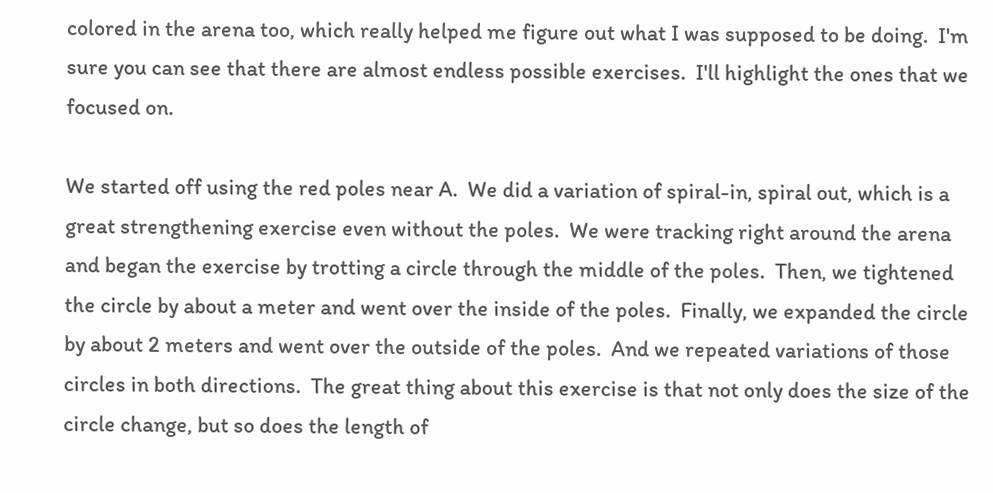colored in the arena too, which really helped me figure out what I was supposed to be doing.  I'm sure you can see that there are almost endless possible exercises.  I'll highlight the ones that we focused on.

We started off using the red poles near A.  We did a variation of spiral-in, spiral out, which is a great strengthening exercise even without the poles.  We were tracking right around the arena and began the exercise by trotting a circle through the middle of the poles.  Then, we tightened the circle by about a meter and went over the inside of the poles.  Finally, we expanded the circle by about 2 meters and went over the outside of the poles.  And we repeated variations of those circles in both directions.  The great thing about this exercise is that not only does the size of the circle change, but so does the length of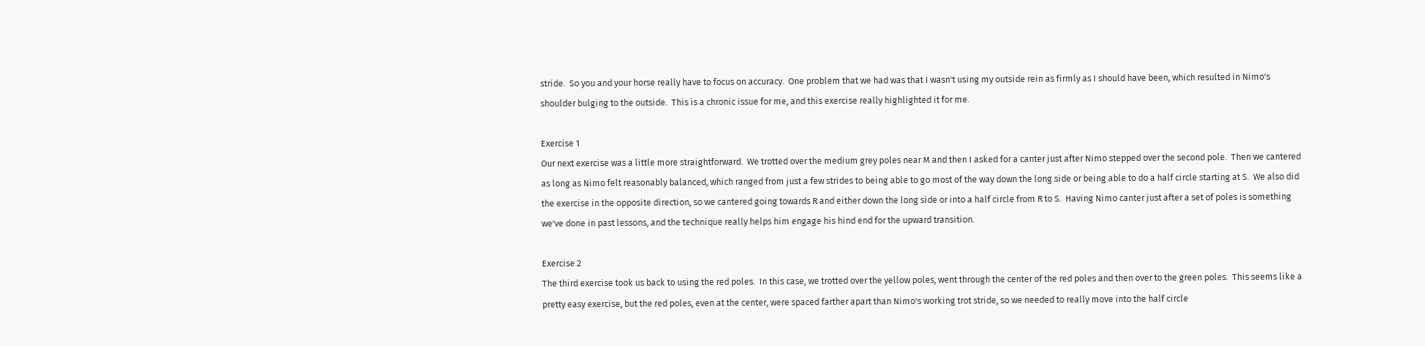stride.  So you and your horse really have to focus on accuracy.  One problem that we had was that I wasn't using my outside rein as firmly as I should have been, which resulted in Nimo's shoulder bulging to the outside.  This is a chronic issue for me, and this exercise really highlighted it for me.

Exercise 1
Our next exercise was a little more straightforward.  We trotted over the medium grey poles near M and then I asked for a canter just after Nimo stepped over the second pole.  Then we cantered as long as Nimo felt reasonably balanced, which ranged from just a few strides to being able to go most of the way down the long side or being able to do a half circle starting at S.  We also did the exercise in the opposite direction, so we cantered going towards R and either down the long side or into a half circle from R to S.  Having Nimo canter just after a set of poles is something we've done in past lessons, and the technique really helps him engage his hind end for the upward transition.

Exercise 2
The third exercise took us back to using the red poles.  In this case, we trotted over the yellow poles, went through the center of the red poles and then over to the green poles.  This seems like a pretty easy exercise, but the red poles, even at the center, were spaced farther apart than Nimo's working trot stride, so we needed to really move into the half circle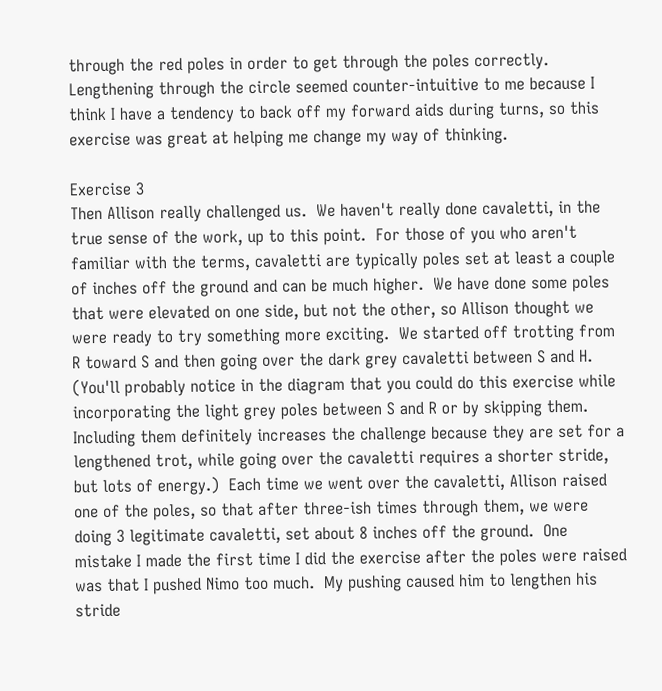through the red poles in order to get through the poles correctly.  Lengthening through the circle seemed counter-intuitive to me because I think I have a tendency to back off my forward aids during turns, so this exercise was great at helping me change my way of thinking.

Exercise 3
Then Allison really challenged us.  We haven't really done cavaletti, in the true sense of the work, up to this point.  For those of you who aren't familiar with the terms, cavaletti are typically poles set at least a couple of inches off the ground and can be much higher.  We have done some poles that were elevated on one side, but not the other, so Allison thought we were ready to try something more exciting.  We started off trotting from R toward S and then going over the dark grey cavaletti between S and H.  (You'll probably notice in the diagram that you could do this exercise while incorporating the light grey poles between S and R or by skipping them.  Including them definitely increases the challenge because they are set for a lengthened trot, while going over the cavaletti requires a shorter stride, but lots of energy.)  Each time we went over the cavaletti, Allison raised one of the poles, so that after three-ish times through them, we were doing 3 legitimate cavaletti, set about 8 inches off the ground.  One mistake I made the first time I did the exercise after the poles were raised was that I pushed Nimo too much.  My pushing caused him to lengthen his stride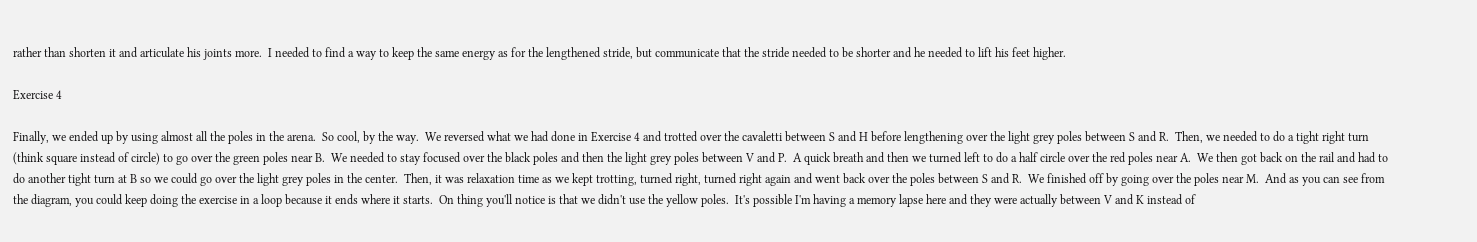rather than shorten it and articulate his joints more.  I needed to find a way to keep the same energy as for the lengthened stride, but communicate that the stride needed to be shorter and he needed to lift his feet higher.

Exercise 4

Finally, we ended up by using almost all the poles in the arena.  So cool, by the way.  We reversed what we had done in Exercise 4 and trotted over the cavaletti between S and H before lengthening over the light grey poles between S and R.  Then, we needed to do a tight right turn (think square instead of circle) to go over the green poles near B.  We needed to stay focused over the black poles and then the light grey poles between V and P.  A quick breath and then we turned left to do a half circle over the red poles near A.  We then got back on the rail and had to do another tight turn at B so we could go over the light grey poles in the center.  Then, it was relaxation time as we kept trotting, turned right, turned right again and went back over the poles between S and R.  We finished off by going over the poles near M.  And as you can see from the diagram, you could keep doing the exercise in a loop because it ends where it starts.  On thing you'll notice is that we didn't use the yellow poles.  It's possible I'm having a memory lapse here and they were actually between V and K instead of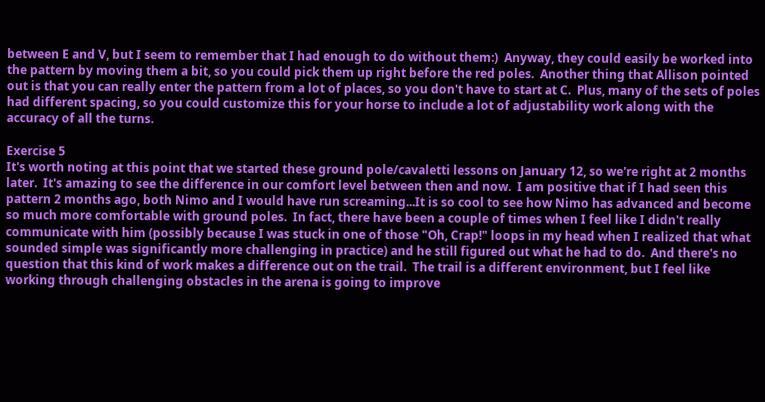between E and V, but I seem to remember that I had enough to do without them:)  Anyway, they could easily be worked into the pattern by moving them a bit, so you could pick them up right before the red poles.  Another thing that Allison pointed out is that you can really enter the pattern from a lot of places, so you don't have to start at C.  Plus, many of the sets of poles had different spacing, so you could customize this for your horse to include a lot of adjustability work along with the accuracy of all the turns.

Exercise 5
It's worth noting at this point that we started these ground pole/cavaletti lessons on January 12, so we're right at 2 months later.  It's amazing to see the difference in our comfort level between then and now.  I am positive that if I had seen this pattern 2 months ago, both Nimo and I would have run screaming...It is so cool to see how Nimo has advanced and become so much more comfortable with ground poles.  In fact, there have been a couple of times when I feel like I didn't really communicate with him (possibly because I was stuck in one of those "Oh, Crap!" loops in my head when I realized that what sounded simple was significantly more challenging in practice) and he still figured out what he had to do.  And there's no question that this kind of work makes a difference out on the trail.  The trail is a different environment, but I feel like working through challenging obstacles in the arena is going to improve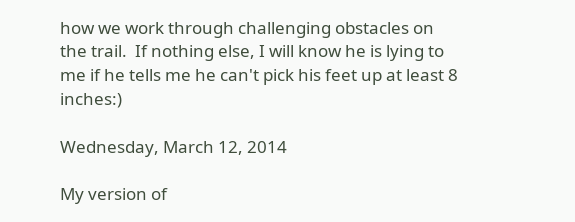how we work through challenging obstacles on the trail.  If nothing else, I will know he is lying to me if he tells me he can't pick his feet up at least 8 inches:)

Wednesday, March 12, 2014

My version of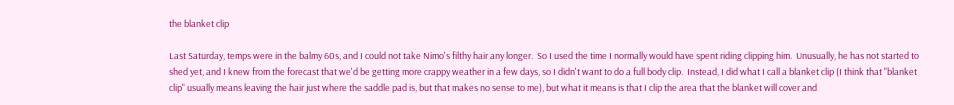the blanket clip

Last Saturday, temps were in the balmy 60s, and I could not take Nimo's filthy hair any longer.  So I used the time I normally would have spent riding clipping him.  Unusually, he has not started to shed yet, and I knew from the forecast that we'd be getting more crappy weather in a few days, so I didn't want to do a full body clip.  Instead, I did what I call a blanket clip (I think that "blanket clip" usually means leaving the hair just where the saddle pad is, but that makes no sense to me), but what it means is that I clip the area that the blanket will cover and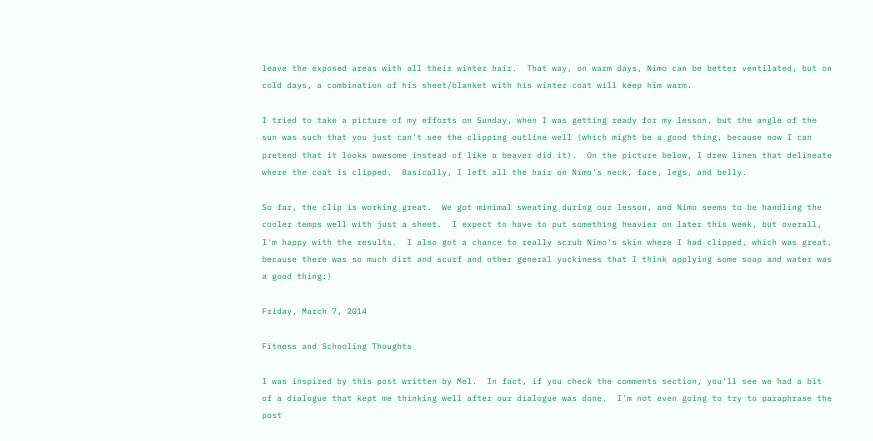leave the exposed areas with all their winter hair.  That way, on warm days, Nimo can be better ventilated, but on cold days, a combination of his sheet/blanket with his winter coat will keep him warm.

I tried to take a picture of my efforts on Sunday, when I was getting ready for my lesson, but the angle of the sun was such that you just can't see the clipping outline well (which might be a good thing, because now I can pretend that it looks awesome instead of like a beaver did it).  On the picture below, I drew lines that delineate where the coat is clipped.  Basically, I left all the hair on Nimo's neck, face, legs, and belly.

So far, the clip is working great.  We got minimal sweating during our lesson, and Nimo seems to be handling the cooler temps well with just a sheet.  I expect to have to put something heavier on later this week, but overall, I'm happy with the results.  I also got a chance to really scrub Nimo's skin where I had clipped, which was great, because there was so much dirt and scurf and other general yuckiness that I think applying some soap and water was a good thing:)

Friday, March 7, 2014

Fitness and Schooling Thoughts

I was inspired by this post written by Mel.  In fact, if you check the comments section, you'll see we had a bit of a dialogue that kept me thinking well after our dialogue was done.  I'm not even going to try to paraphrase the post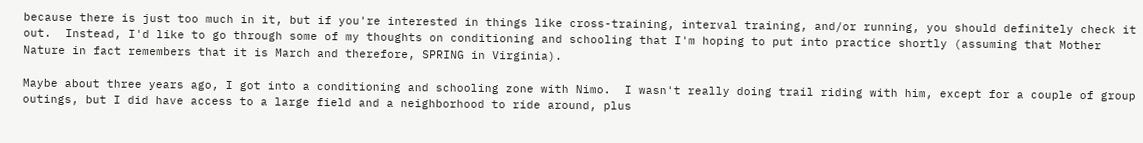because there is just too much in it, but if you're interested in things like cross-training, interval training, and/or running, you should definitely check it out.  Instead, I'd like to go through some of my thoughts on conditioning and schooling that I'm hoping to put into practice shortly (assuming that Mother Nature in fact remembers that it is March and therefore, SPRING in Virginia).

Maybe about three years ago, I got into a conditioning and schooling zone with Nimo.  I wasn't really doing trail riding with him, except for a couple of group outings, but I did have access to a large field and a neighborhood to ride around, plus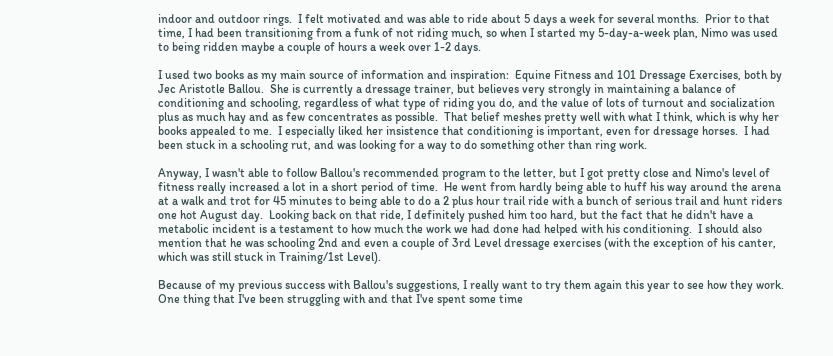indoor and outdoor rings.  I felt motivated and was able to ride about 5 days a week for several months.  Prior to that time, I had been transitioning from a funk of not riding much, so when I started my 5-day-a-week plan, Nimo was used to being ridden maybe a couple of hours a week over 1-2 days.

I used two books as my main source of information and inspiration:  Equine Fitness and 101 Dressage Exercises, both by Jec Aristotle Ballou.  She is currently a dressage trainer, but believes very strongly in maintaining a balance of conditioning and schooling, regardless of what type of riding you do, and the value of lots of turnout and socialization plus as much hay and as few concentrates as possible.  That belief meshes pretty well with what I think, which is why her books appealed to me.  I especially liked her insistence that conditioning is important, even for dressage horses.  I had been stuck in a schooling rut, and was looking for a way to do something other than ring work.

Anyway, I wasn't able to follow Ballou's recommended program to the letter, but I got pretty close and Nimo's level of fitness really increased a lot in a short period of time.  He went from hardly being able to huff his way around the arena at a walk and trot for 45 minutes to being able to do a 2 plus hour trail ride with a bunch of serious trail and hunt riders one hot August day.  Looking back on that ride, I definitely pushed him too hard, but the fact that he didn't have a metabolic incident is a testament to how much the work we had done had helped with his conditioning.  I should also mention that he was schooling 2nd and even a couple of 3rd Level dressage exercises (with the exception of his canter, which was still stuck in Training/1st Level).

Because of my previous success with Ballou's suggestions, I really want to try them again this year to see how they work.  One thing that I've been struggling with and that I've spent some time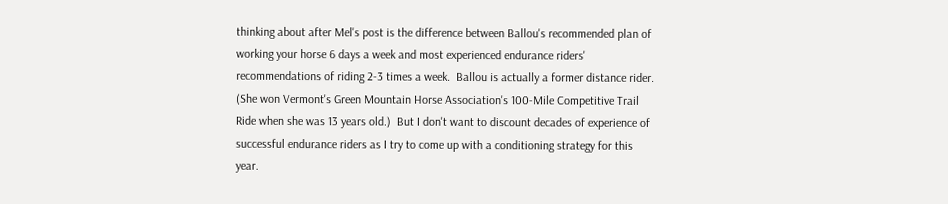thinking about after Mel's post is the difference between Ballou's recommended plan of working your horse 6 days a week and most experienced endurance riders' recommendations of riding 2-3 times a week.  Ballou is actually a former distance rider.  (She won Vermont's Green Mountain Horse Association's 100-Mile Competitive Trail Ride when she was 13 years old.)  But I don't want to discount decades of experience of successful endurance riders as I try to come up with a conditioning strategy for this year.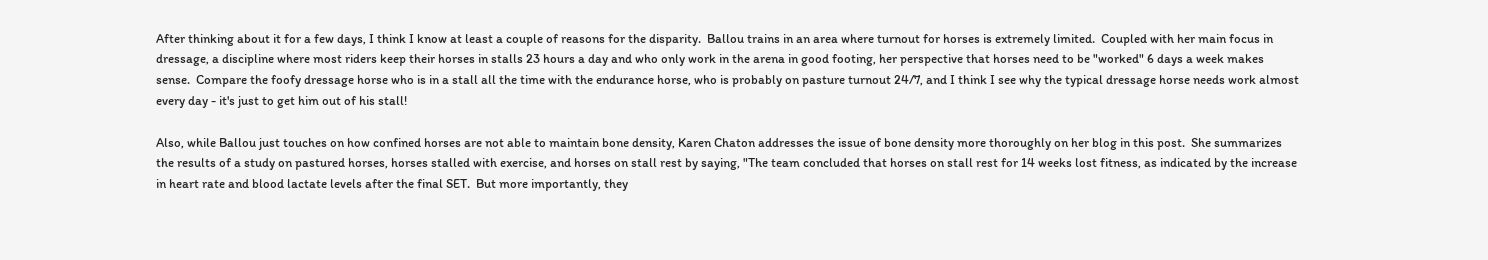After thinking about it for a few days, I think I know at least a couple of reasons for the disparity.  Ballou trains in an area where turnout for horses is extremely limited.  Coupled with her main focus in dressage, a discipline where most riders keep their horses in stalls 23 hours a day and who only work in the arena in good footing, her perspective that horses need to be "worked" 6 days a week makes sense.  Compare the foofy dressage horse who is in a stall all the time with the endurance horse, who is probably on pasture turnout 24/7, and I think I see why the typical dressage horse needs work almost every day - it's just to get him out of his stall!

Also, while Ballou just touches on how confined horses are not able to maintain bone density, Karen Chaton addresses the issue of bone density more thoroughly on her blog in this post.  She summarizes the results of a study on pastured horses, horses stalled with exercise, and horses on stall rest by saying, "The team concluded that horses on stall rest for 14 weeks lost fitness, as indicated by the increase in heart rate and blood lactate levels after the final SET.  But more importantly, they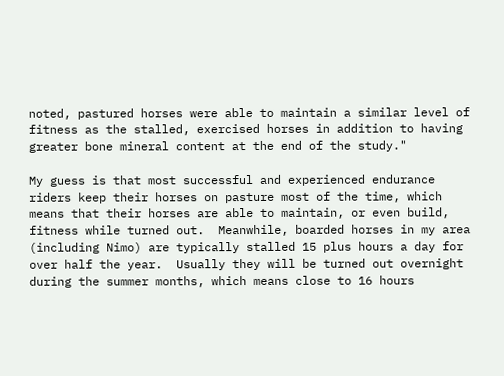noted, pastured horses were able to maintain a similar level of fitness as the stalled, exercised horses in addition to having greater bone mineral content at the end of the study."

My guess is that most successful and experienced endurance riders keep their horses on pasture most of the time, which means that their horses are able to maintain, or even build, fitness while turned out.  Meanwhile, boarded horses in my area (including Nimo) are typically stalled 15 plus hours a day for over half the year.  Usually they will be turned out overnight during the summer months, which means close to 16 hours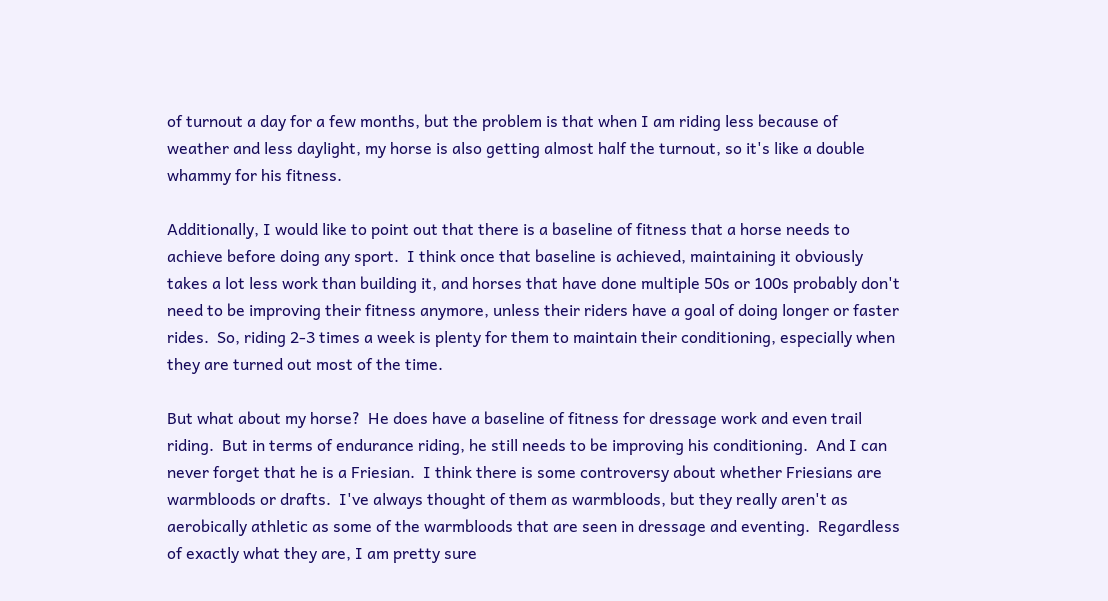of turnout a day for a few months, but the problem is that when I am riding less because of weather and less daylight, my horse is also getting almost half the turnout, so it's like a double whammy for his fitness.

Additionally, I would like to point out that there is a baseline of fitness that a horse needs to achieve before doing any sport.  I think once that baseline is achieved, maintaining it obviously takes a lot less work than building it, and horses that have done multiple 50s or 100s probably don't need to be improving their fitness anymore, unless their riders have a goal of doing longer or faster rides.  So, riding 2-3 times a week is plenty for them to maintain their conditioning, especially when they are turned out most of the time.

But what about my horse?  He does have a baseline of fitness for dressage work and even trail riding.  But in terms of endurance riding, he still needs to be improving his conditioning.  And I can never forget that he is a Friesian.  I think there is some controversy about whether Friesians are warmbloods or drafts.  I've always thought of them as warmbloods, but they really aren't as aerobically athletic as some of the warmbloods that are seen in dressage and eventing.  Regardless of exactly what they are, I am pretty sure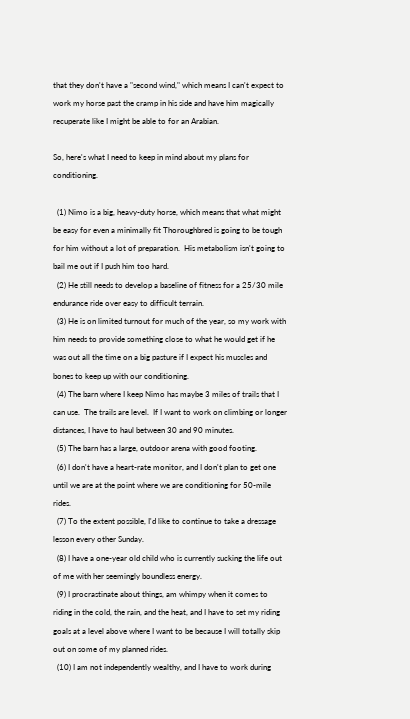that they don't have a "second wind," which means I can't expect to work my horse past the cramp in his side and have him magically recuperate like I might be able to for an Arabian.

So, here's what I need to keep in mind about my plans for conditioning.

  (1) Nimo is a big, heavy-duty horse, which means that what might be easy for even a minimally fit Thoroughbred is going to be tough for him without a lot of preparation.  His metabolism isn't going to bail me out if I push him too hard.
  (2) He still needs to develop a baseline of fitness for a 25/30 mile endurance ride over easy to difficult terrain.
  (3) He is on limited turnout for much of the year, so my work with him needs to provide something close to what he would get if he was out all the time on a big pasture if I expect his muscles and bones to keep up with our conditioning.
  (4) The barn where I keep Nimo has maybe 3 miles of trails that I can use.  The trails are level.  If I want to work on climbing or longer distances, I have to haul between 30 and 90 minutes.
  (5) The barn has a large, outdoor arena with good footing.
  (6) I don't have a heart-rate monitor, and I don't plan to get one until we are at the point where we are conditioning for 50-mile rides.
  (7) To the extent possible, I'd like to continue to take a dressage lesson every other Sunday.
  (8) I have a one-year old child who is currently sucking the life out of me with her seemingly boundless energy.
  (9) I procrastinate about things, am whimpy when it comes to riding in the cold, the rain, and the heat, and I have to set my riding goals at a level above where I want to be because I will totally skip out on some of my planned rides.
  (10) I am not independently wealthy, and I have to work during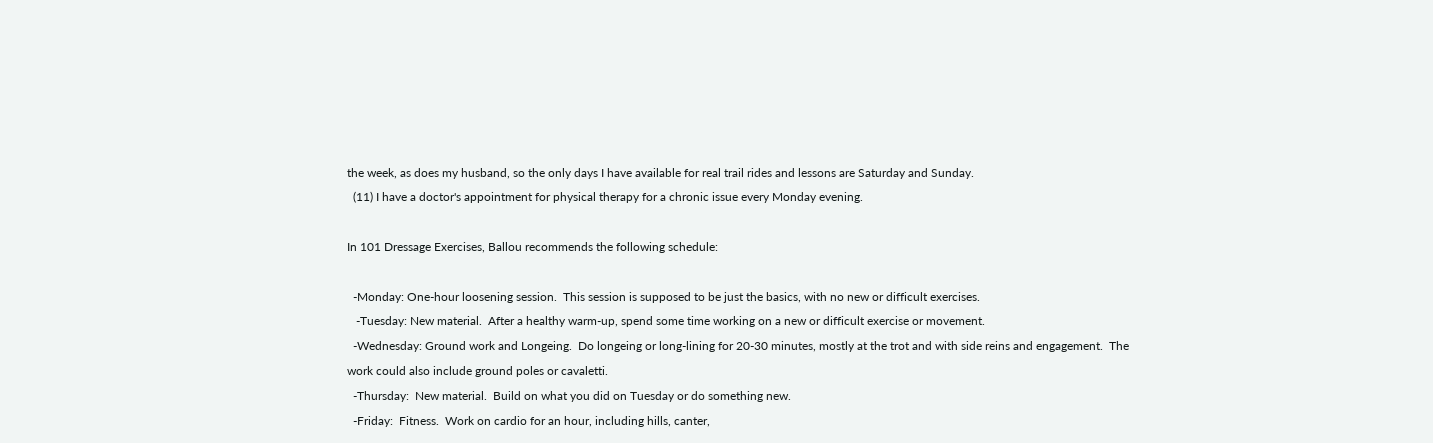the week, as does my husband, so the only days I have available for real trail rides and lessons are Saturday and Sunday.
  (11) I have a doctor's appointment for physical therapy for a chronic issue every Monday evening.

In 101 Dressage Exercises, Ballou recommends the following schedule:

  -Monday: One-hour loosening session.  This session is supposed to be just the basics, with no new or difficult exercises.
   -Tuesday: New material.  After a healthy warm-up, spend some time working on a new or difficult exercise or movement.
  -Wednesday: Ground work and Longeing.  Do longeing or long-lining for 20-30 minutes, mostly at the trot and with side reins and engagement.  The work could also include ground poles or cavaletti.
  -Thursday:  New material.  Build on what you did on Tuesday or do something new.
  -Friday:  Fitness.  Work on cardio for an hour, including hills, canter,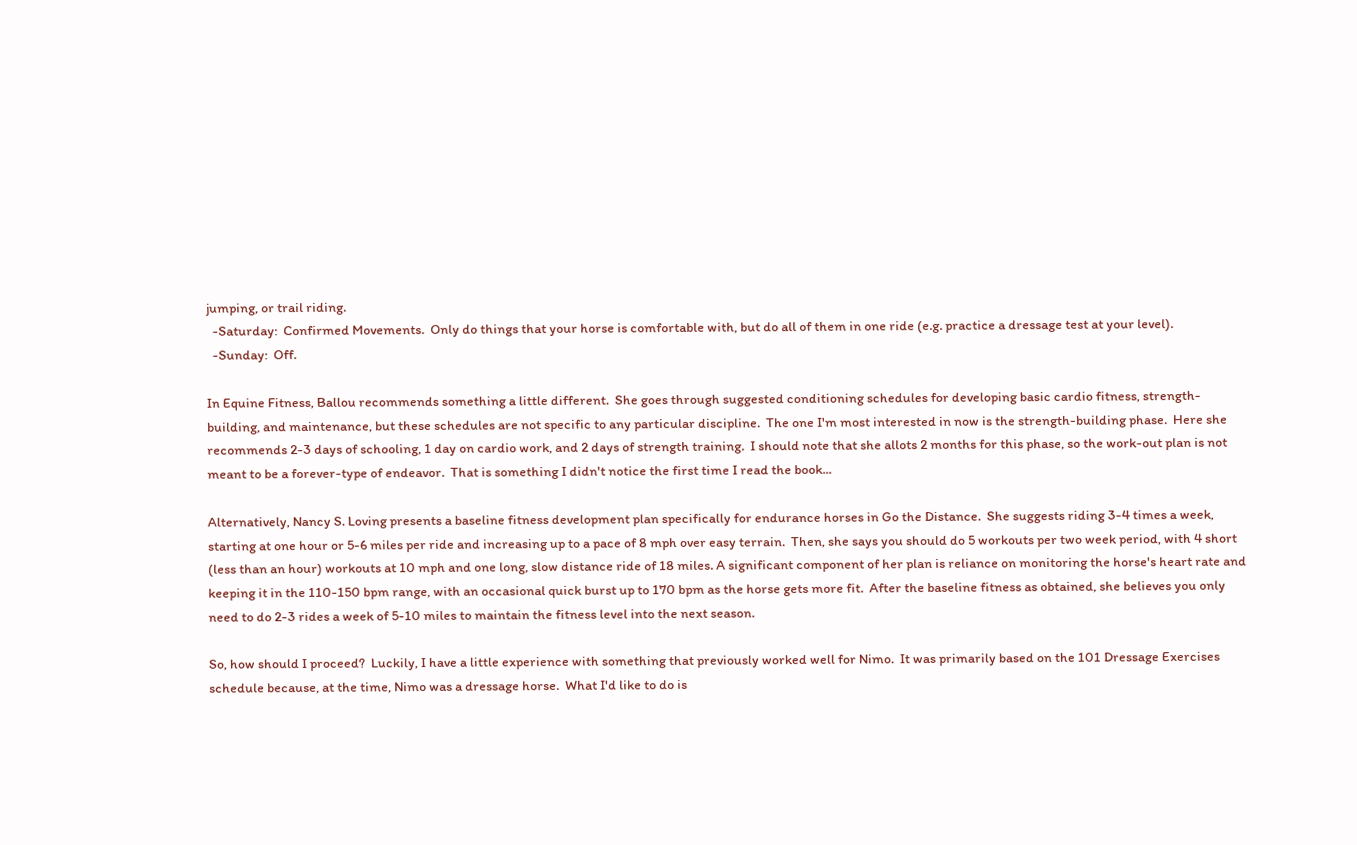jumping, or trail riding.
  -Saturday:  Confirmed Movements.  Only do things that your horse is comfortable with, but do all of them in one ride (e.g. practice a dressage test at your level).
  -Sunday:  Off.

In Equine Fitness, Ballou recommends something a little different.  She goes through suggested conditioning schedules for developing basic cardio fitness, strength-building, and maintenance, but these schedules are not specific to any particular discipline.  The one I'm most interested in now is the strength-building phase.  Here she recommends 2-3 days of schooling, 1 day on cardio work, and 2 days of strength training.  I should note that she allots 2 months for this phase, so the work-out plan is not meant to be a forever-type of endeavor.  That is something I didn't notice the first time I read the book...

Alternatively, Nancy S. Loving presents a baseline fitness development plan specifically for endurance horses in Go the Distance.  She suggests riding 3-4 times a week, starting at one hour or 5-6 miles per ride and increasing up to a pace of 8 mph over easy terrain.  Then, she says you should do 5 workouts per two week period, with 4 short (less than an hour) workouts at 10 mph and one long, slow distance ride of 18 miles. A significant component of her plan is reliance on monitoring the horse's heart rate and keeping it in the 110-150 bpm range, with an occasional quick burst up to 170 bpm as the horse gets more fit.  After the baseline fitness as obtained, she believes you only need to do 2-3 rides a week of 5-10 miles to maintain the fitness level into the next season.

So, how should I proceed?  Luckily, I have a little experience with something that previously worked well for Nimo.  It was primarily based on the 101 Dressage Exercises schedule because, at the time, Nimo was a dressage horse.  What I'd like to do is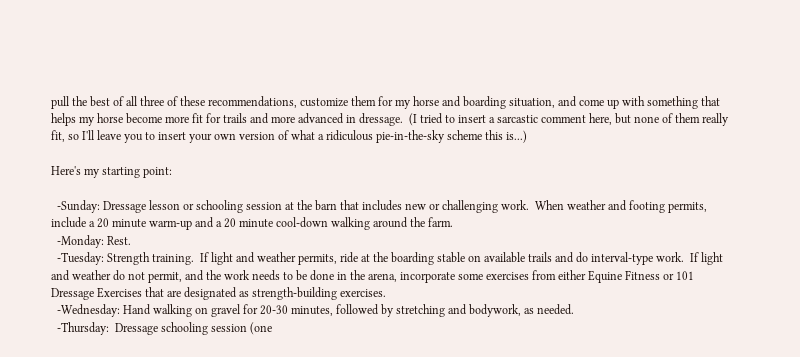pull the best of all three of these recommendations, customize them for my horse and boarding situation, and come up with something that helps my horse become more fit for trails and more advanced in dressage.  (I tried to insert a sarcastic comment here, but none of them really fit, so I'll leave you to insert your own version of what a ridiculous pie-in-the-sky scheme this is...)

Here's my starting point:

  -Sunday: Dressage lesson or schooling session at the barn that includes new or challenging work.  When weather and footing permits, include a 20 minute warm-up and a 20 minute cool-down walking around the farm.
  -Monday: Rest.
  -Tuesday: Strength training.  If light and weather permits, ride at the boarding stable on available trails and do interval-type work.  If light and weather do not permit, and the work needs to be done in the arena, incorporate some exercises from either Equine Fitness or 101 Dressage Exercises that are designated as strength-building exercises.
  -Wednesday: Hand walking on gravel for 20-30 minutes, followed by stretching and bodywork, as needed.
  -Thursday:  Dressage schooling session (one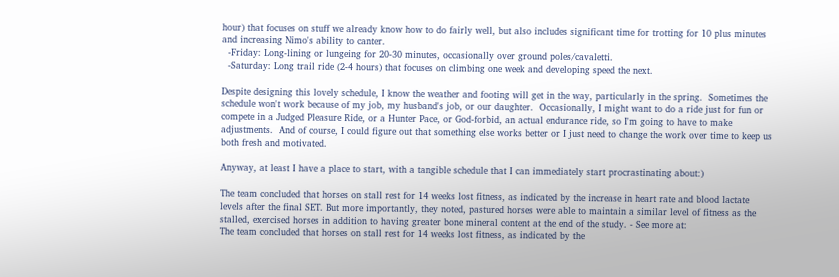hour) that focuses on stuff we already know how to do fairly well, but also includes significant time for trotting for 10 plus minutes and increasing Nimo's ability to canter.
  -Friday: Long-lining or lungeing for 20-30 minutes, occasionally over ground poles/cavaletti.
  -Saturday: Long trail ride (2-4 hours) that focuses on climbing one week and developing speed the next.

Despite designing this lovely schedule, I know the weather and footing will get in the way, particularly in the spring.  Sometimes the schedule won't work because of my job, my husband's job, or our daughter.  Occasionally, I might want to do a ride just for fun or compete in a Judged Pleasure Ride, or a Hunter Pace, or God-forbid, an actual endurance ride, so I'm going to have to make adjustments.  And of course, I could figure out that something else works better or I just need to change the work over time to keep us both fresh and motivated.

Anyway, at least I have a place to start, with a tangible schedule that I can immediately start procrastinating about:)

The team concluded that horses on stall rest for 14 weeks lost fitness, as indicated by the increase in heart rate and blood lactate levels after the final SET. But more importantly, they noted, pastured horses were able to maintain a similar level of fitness as the stalled, exercised horses in addition to having greater bone mineral content at the end of the study. - See more at:
The team concluded that horses on stall rest for 14 weeks lost fitness, as indicated by the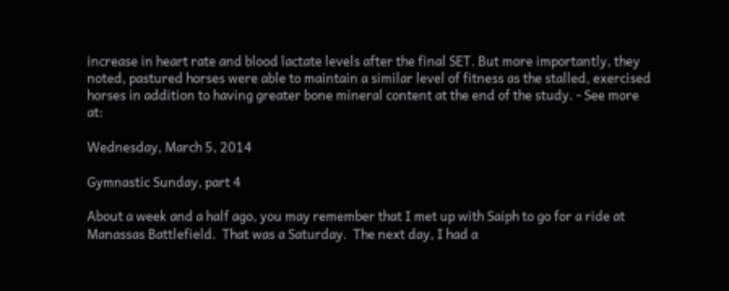increase in heart rate and blood lactate levels after the final SET. But more importantly, they noted, pastured horses were able to maintain a similar level of fitness as the stalled, exercised horses in addition to having greater bone mineral content at the end of the study. - See more at:

Wednesday, March 5, 2014

Gymnastic Sunday, part 4

About a week and a half ago, you may remember that I met up with Saiph to go for a ride at Manassas Battlefield.  That was a Saturday.  The next day, I had a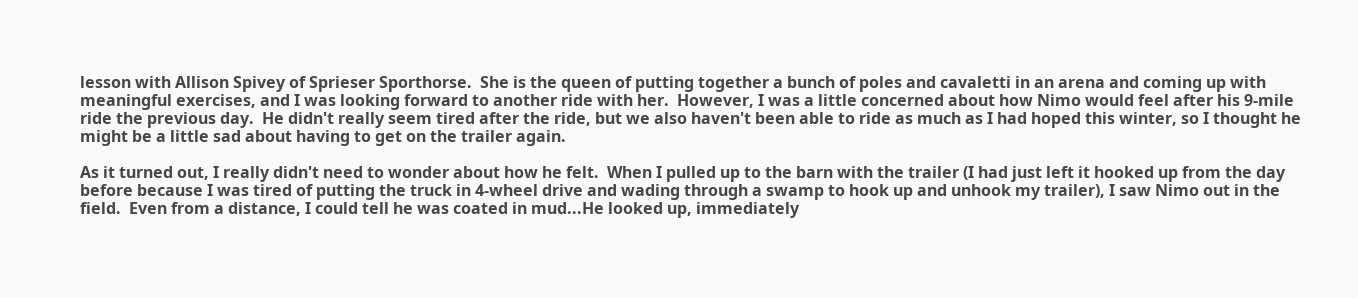lesson with Allison Spivey of Sprieser Sporthorse.  She is the queen of putting together a bunch of poles and cavaletti in an arena and coming up with meaningful exercises, and I was looking forward to another ride with her.  However, I was a little concerned about how Nimo would feel after his 9-mile ride the previous day.  He didn't really seem tired after the ride, but we also haven't been able to ride as much as I had hoped this winter, so I thought he might be a little sad about having to get on the trailer again.

As it turned out, I really didn't need to wonder about how he felt.  When I pulled up to the barn with the trailer (I had just left it hooked up from the day before because I was tired of putting the truck in 4-wheel drive and wading through a swamp to hook up and unhook my trailer), I saw Nimo out in the field.  Even from a distance, I could tell he was coated in mud...He looked up, immediately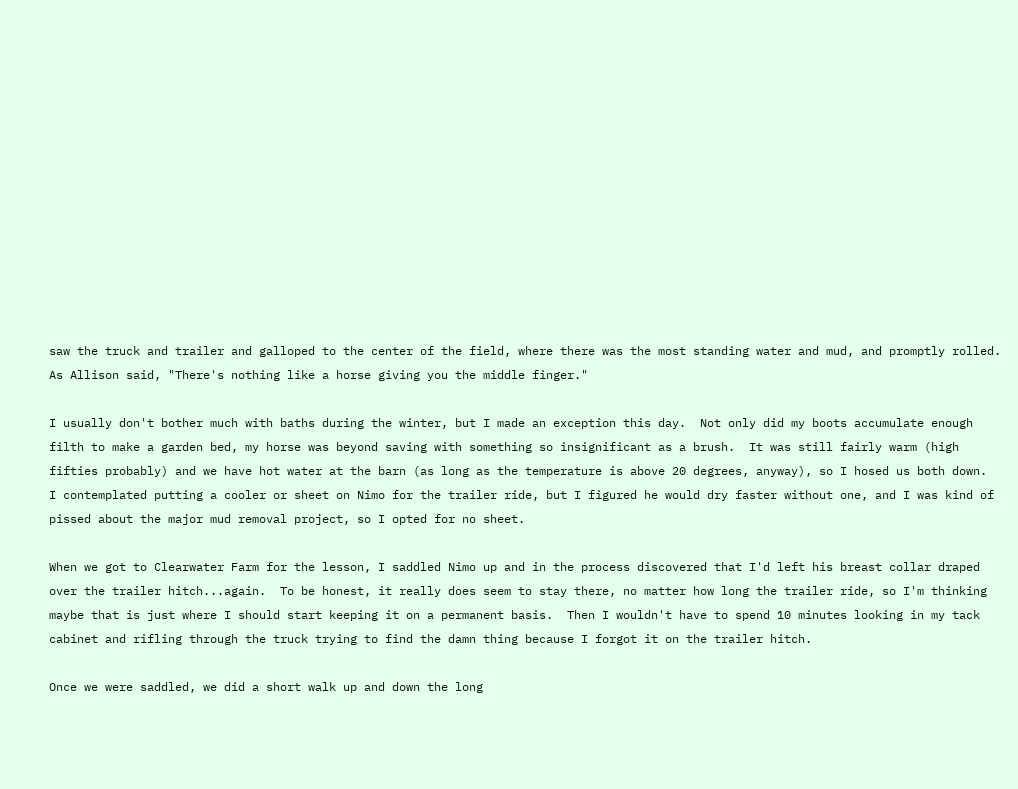saw the truck and trailer and galloped to the center of the field, where there was the most standing water and mud, and promptly rolled.  As Allison said, "There's nothing like a horse giving you the middle finger."

I usually don't bother much with baths during the winter, but I made an exception this day.  Not only did my boots accumulate enough filth to make a garden bed, my horse was beyond saving with something so insignificant as a brush.  It was still fairly warm (high fifties probably) and we have hot water at the barn (as long as the temperature is above 20 degrees, anyway), so I hosed us both down.  I contemplated putting a cooler or sheet on Nimo for the trailer ride, but I figured he would dry faster without one, and I was kind of pissed about the major mud removal project, so I opted for no sheet.

When we got to Clearwater Farm for the lesson, I saddled Nimo up and in the process discovered that I'd left his breast collar draped over the trailer hitch...again.  To be honest, it really does seem to stay there, no matter how long the trailer ride, so I'm thinking maybe that is just where I should start keeping it on a permanent basis.  Then I wouldn't have to spend 10 minutes looking in my tack cabinet and rifling through the truck trying to find the damn thing because I forgot it on the trailer hitch.

Once we were saddled, we did a short walk up and down the long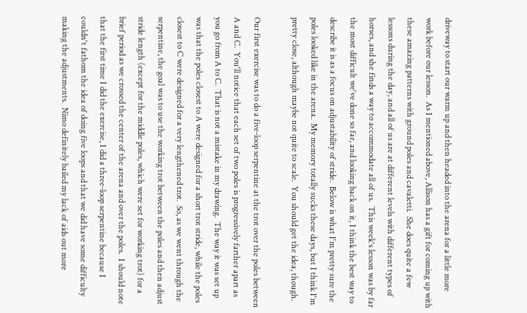driveway to start our warm up and then headed into the arena for a little more work before our lesson.  As I mentioned above, Allison has a gift for coming up with these amazing patterns with ground poles and cavaletti.  She does quite a few lessons during the day, and all of us are at different levels with different types of horses, and she finds a way to accommodate all of us.  This week's lesson was by far the most difficult we've done so far, and looking back on it, I think the best way to describe it is as a focus on adjustability of stride.  Below is what I'm pretty sure the poles looked like in the arena.  My memory totally sucks these days, but I think I'm pretty close, although maybe not quite to scale.  You should get the idea, though.

Our first exercise was to do a five-loop serpentine at the trot over the poles between A and C.  You'll notice that each set of two poles is progressively farther apart as you go from A to C.  That is not a mistake in my drawing.  The way it was set up was that the poles closest to A were designed for a short trot stride, while the poles closest to C were designed for a very lengthened trot.  So, as we went through the serpentine, the goal was to use the working trot between the poles and then adjust stride length (except for the middle poles, which were set for working trot) for a brief period as we crossed the center of the arena and over the poles.  I should note that the first time I did the exercise, I did a three-loop serpentine because I couldn't fathom the idea of doing five loops and that we did have some difficulty making the adjustments.  Nimo definitely bailed my lack of aids out more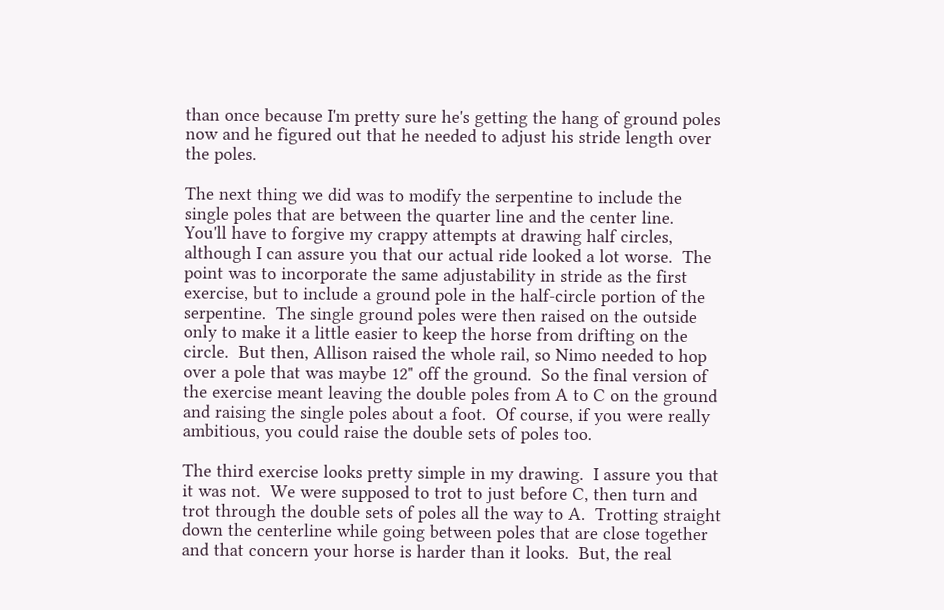than once because I'm pretty sure he's getting the hang of ground poles now and he figured out that he needed to adjust his stride length over the poles.

The next thing we did was to modify the serpentine to include the single poles that are between the quarter line and the center line.  You'll have to forgive my crappy attempts at drawing half circles, although I can assure you that our actual ride looked a lot worse.  The point was to incorporate the same adjustability in stride as the first exercise, but to include a ground pole in the half-circle portion of the serpentine.  The single ground poles were then raised on the outside only to make it a little easier to keep the horse from drifting on the circle.  But then, Allison raised the whole rail, so Nimo needed to hop over a pole that was maybe 12" off the ground.  So the final version of the exercise meant leaving the double poles from A to C on the ground and raising the single poles about a foot.  Of course, if you were really ambitious, you could raise the double sets of poles too.

The third exercise looks pretty simple in my drawing.  I assure you that it was not.  We were supposed to trot to just before C, then turn and trot through the double sets of poles all the way to A.  Trotting straight down the centerline while going between poles that are close together and that concern your horse is harder than it looks.  But, the real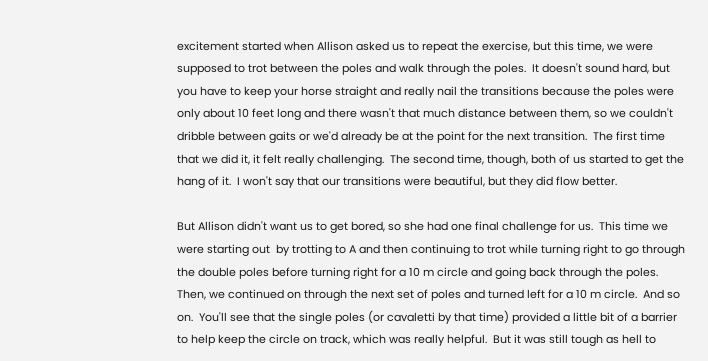excitement started when Allison asked us to repeat the exercise, but this time, we were supposed to trot between the poles and walk through the poles.  It doesn't sound hard, but you have to keep your horse straight and really nail the transitions because the poles were only about 10 feet long and there wasn't that much distance between them, so we couldn't dribble between gaits or we'd already be at the point for the next transition.  The first time that we did it, it felt really challenging.  The second time, though, both of us started to get the hang of it.  I won't say that our transitions were beautiful, but they did flow better.

But Allison didn't want us to get bored, so she had one final challenge for us.  This time we were starting out  by trotting to A and then continuing to trot while turning right to go through the double poles before turning right for a 10 m circle and going back through the poles.  Then, we continued on through the next set of poles and turned left for a 10 m circle.  And so on.  You'll see that the single poles (or cavaletti by that time) provided a little bit of a barrier to help keep the circle on track, which was really helpful.  But it was still tough as hell to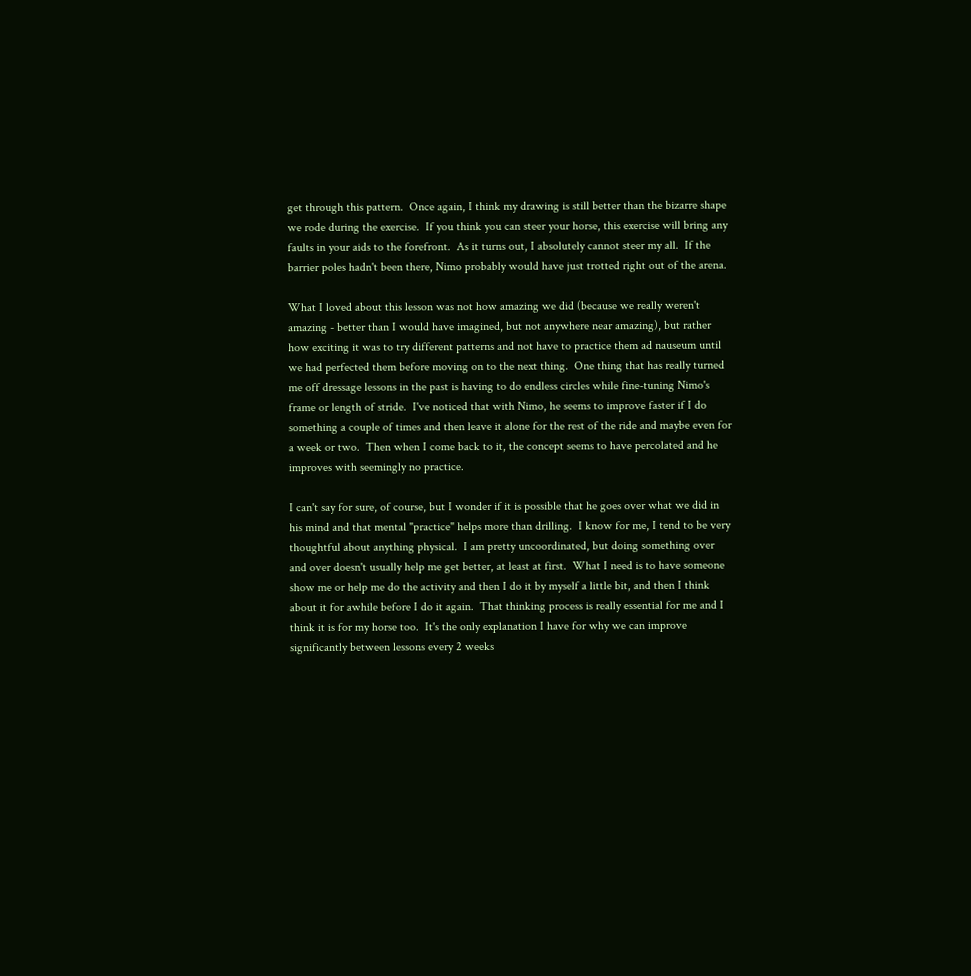get through this pattern.  Once again, I think my drawing is still better than the bizarre shape we rode during the exercise.  If you think you can steer your horse, this exercise will bring any faults in your aids to the forefront.  As it turns out, I absolutely cannot steer my all.  If the barrier poles hadn't been there, Nimo probably would have just trotted right out of the arena.

What I loved about this lesson was not how amazing we did (because we really weren't amazing - better than I would have imagined, but not anywhere near amazing), but rather how exciting it was to try different patterns and not have to practice them ad nauseum until we had perfected them before moving on to the next thing.  One thing that has really turned me off dressage lessons in the past is having to do endless circles while fine-tuning Nimo's frame or length of stride.  I've noticed that with Nimo, he seems to improve faster if I do something a couple of times and then leave it alone for the rest of the ride and maybe even for a week or two.  Then when I come back to it, the concept seems to have percolated and he improves with seemingly no practice.

I can't say for sure, of course, but I wonder if it is possible that he goes over what we did in his mind and that mental "practice" helps more than drilling.  I know for me, I tend to be very thoughtful about anything physical.  I am pretty uncoordinated, but doing something over and over doesn't usually help me get better, at least at first.  What I need is to have someone show me or help me do the activity and then I do it by myself a little bit, and then I think about it for awhile before I do it again.  That thinking process is really essential for me and I think it is for my horse too.  It's the only explanation I have for why we can improve significantly between lessons every 2 weeks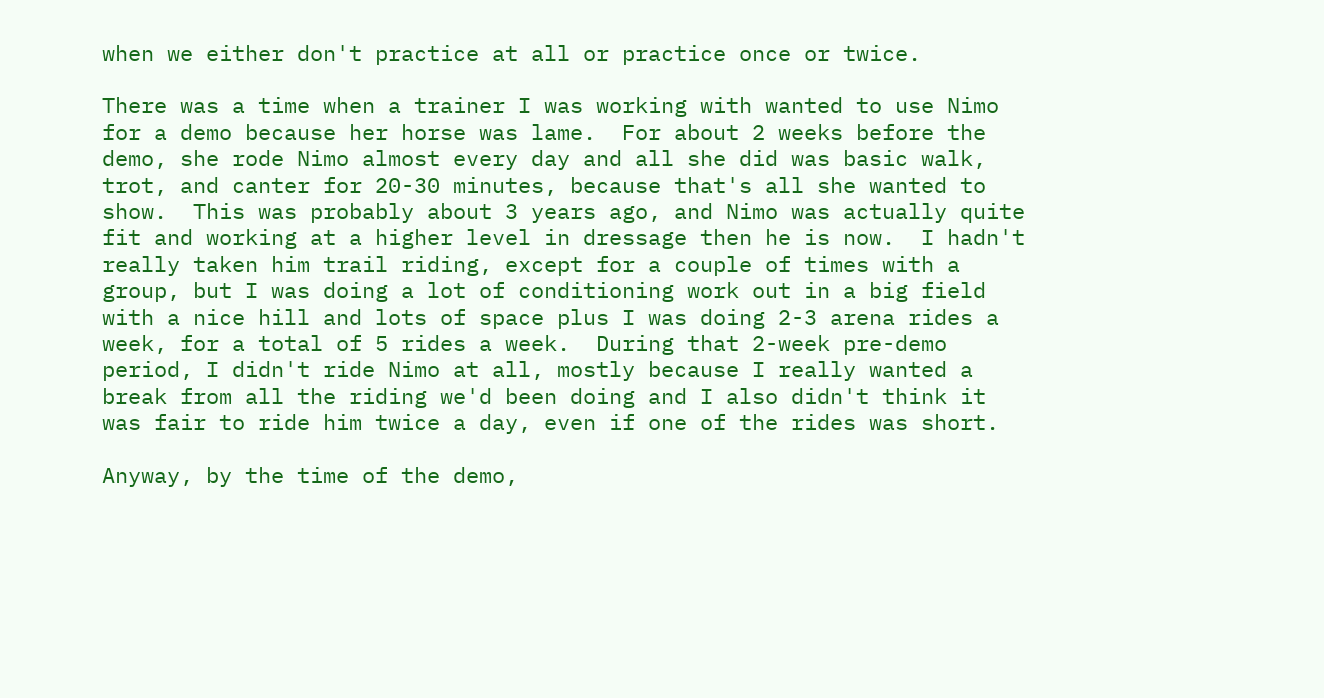when we either don't practice at all or practice once or twice.

There was a time when a trainer I was working with wanted to use Nimo for a demo because her horse was lame.  For about 2 weeks before the demo, she rode Nimo almost every day and all she did was basic walk, trot, and canter for 20-30 minutes, because that's all she wanted to show.  This was probably about 3 years ago, and Nimo was actually quite fit and working at a higher level in dressage then he is now.  I hadn't really taken him trail riding, except for a couple of times with a group, but I was doing a lot of conditioning work out in a big field with a nice hill and lots of space plus I was doing 2-3 arena rides a week, for a total of 5 rides a week.  During that 2-week pre-demo period, I didn't ride Nimo at all, mostly because I really wanted a break from all the riding we'd been doing and I also didn't think it was fair to ride him twice a day, even if one of the rides was short.

Anyway, by the time of the demo,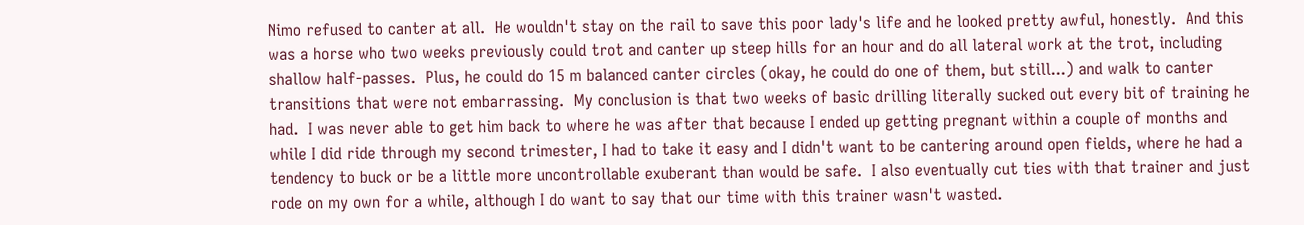Nimo refused to canter at all.  He wouldn't stay on the rail to save this poor lady's life and he looked pretty awful, honestly.  And this was a horse who two weeks previously could trot and canter up steep hills for an hour and do all lateral work at the trot, including shallow half-passes.  Plus, he could do 15 m balanced canter circles (okay, he could do one of them, but still...) and walk to canter transitions that were not embarrassing.  My conclusion is that two weeks of basic drilling literally sucked out every bit of training he had.  I was never able to get him back to where he was after that because I ended up getting pregnant within a couple of months and while I did ride through my second trimester, I had to take it easy and I didn't want to be cantering around open fields, where he had a tendency to buck or be a little more uncontrollable exuberant than would be safe.  I also eventually cut ties with that trainer and just rode on my own for a while, although I do want to say that our time with this trainer wasn't wasted.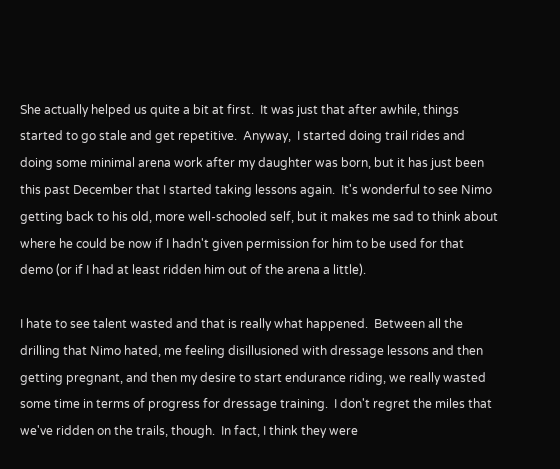She actually helped us quite a bit at first.  It was just that after awhile, things started to go stale and get repetitive.  Anyway,  I started doing trail rides and doing some minimal arena work after my daughter was born, but it has just been this past December that I started taking lessons again.  It's wonderful to see Nimo getting back to his old, more well-schooled self, but it makes me sad to think about where he could be now if I hadn't given permission for him to be used for that demo (or if I had at least ridden him out of the arena a little).

I hate to see talent wasted and that is really what happened.  Between all the drilling that Nimo hated, me feeling disillusioned with dressage lessons and then getting pregnant, and then my desire to start endurance riding, we really wasted some time in terms of progress for dressage training.  I don't regret the miles that we've ridden on the trails, though.  In fact, I think they were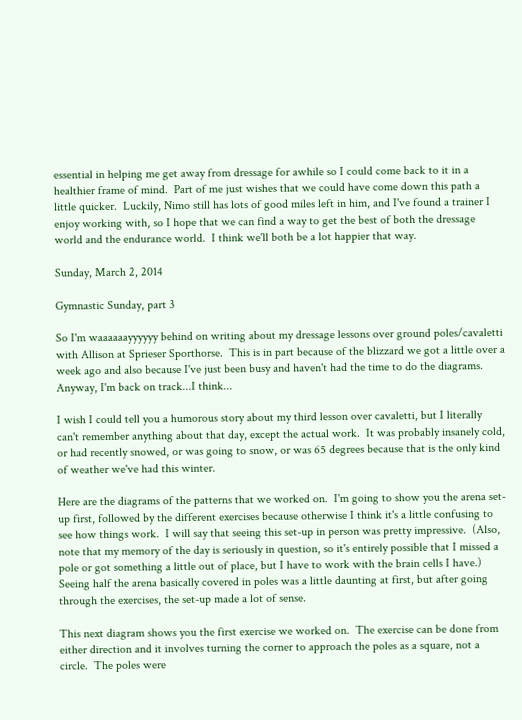essential in helping me get away from dressage for awhile so I could come back to it in a healthier frame of mind.  Part of me just wishes that we could have come down this path a little quicker.  Luckily, Nimo still has lots of good miles left in him, and I've found a trainer I enjoy working with, so I hope that we can find a way to get the best of both the dressage world and the endurance world.  I think we'll both be a lot happier that way.

Sunday, March 2, 2014

Gymnastic Sunday, part 3

So I'm waaaaaayyyyyy behind on writing about my dressage lessons over ground poles/cavaletti with Allison at Sprieser Sporthorse.  This is in part because of the blizzard we got a little over a week ago and also because I've just been busy and haven't had the time to do the diagrams.  Anyway, I'm back on track...I think...

I wish I could tell you a humorous story about my third lesson over cavaletti, but I literally can't remember anything about that day, except the actual work.  It was probably insanely cold, or had recently snowed, or was going to snow, or was 65 degrees because that is the only kind of weather we've had this winter.

Here are the diagrams of the patterns that we worked on.  I'm going to show you the arena set-up first, followed by the different exercises because otherwise I think it's a little confusing to see how things work.  I will say that seeing this set-up in person was pretty impressive.  (Also, note that my memory of the day is seriously in question, so it's entirely possible that I missed a pole or got something a little out of place, but I have to work with the brain cells I have.)  Seeing half the arena basically covered in poles was a little daunting at first, but after going through the exercises, the set-up made a lot of sense.

This next diagram shows you the first exercise we worked on.  The exercise can be done from either direction and it involves turning the corner to approach the poles as a square, not a circle.  The poles were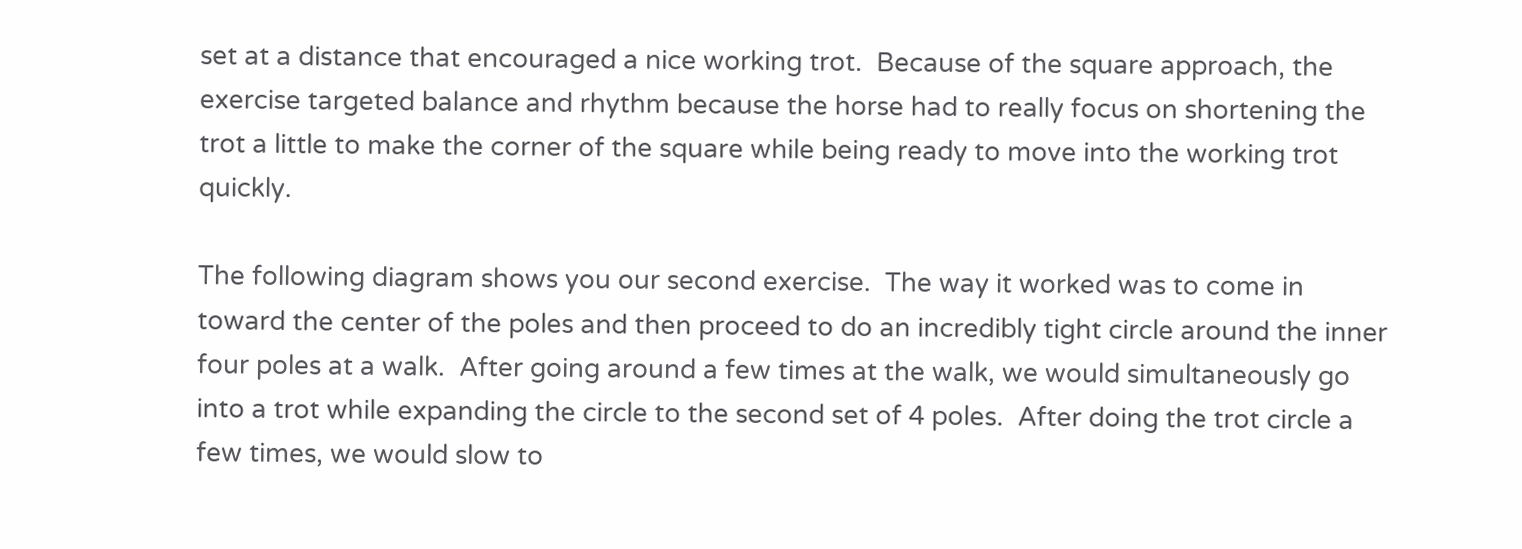set at a distance that encouraged a nice working trot.  Because of the square approach, the exercise targeted balance and rhythm because the horse had to really focus on shortening the trot a little to make the corner of the square while being ready to move into the working trot quickly.

The following diagram shows you our second exercise.  The way it worked was to come in toward the center of the poles and then proceed to do an incredibly tight circle around the inner four poles at a walk.  After going around a few times at the walk, we would simultaneously go into a trot while expanding the circle to the second set of 4 poles.  After doing the trot circle a few times, we would slow to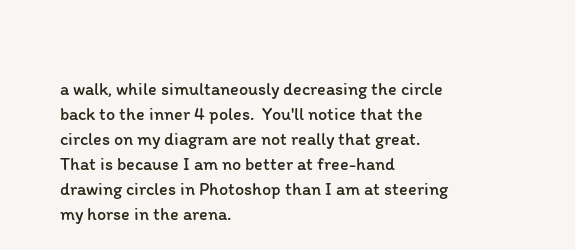a walk, while simultaneously decreasing the circle back to the inner 4 poles.  You'll notice that the circles on my diagram are not really that great.  That is because I am no better at free-hand drawing circles in Photoshop than I am at steering my horse in the arena.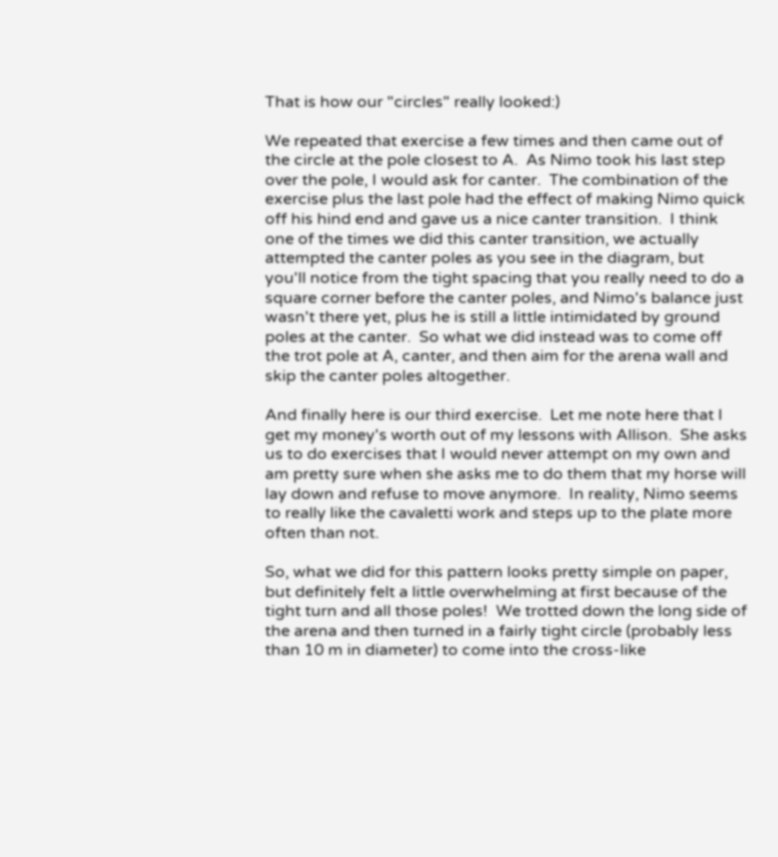That is how our "circles" really looked:)

We repeated that exercise a few times and then came out of the circle at the pole closest to A.  As Nimo took his last step over the pole, I would ask for canter.  The combination of the exercise plus the last pole had the effect of making Nimo quick off his hind end and gave us a nice canter transition.  I think one of the times we did this canter transition, we actually attempted the canter poles as you see in the diagram, but you'll notice from the tight spacing that you really need to do a square corner before the canter poles, and Nimo's balance just wasn't there yet, plus he is still a little intimidated by ground poles at the canter.  So what we did instead was to come off the trot pole at A, canter, and then aim for the arena wall and skip the canter poles altogether.

And finally here is our third exercise.  Let me note here that I get my money's worth out of my lessons with Allison.  She asks us to do exercises that I would never attempt on my own and am pretty sure when she asks me to do them that my horse will lay down and refuse to move anymore.  In reality, Nimo seems to really like the cavaletti work and steps up to the plate more often than not.

So, what we did for this pattern looks pretty simple on paper, but definitely felt a little overwhelming at first because of the tight turn and all those poles!  We trotted down the long side of the arena and then turned in a fairly tight circle (probably less than 10 m in diameter) to come into the cross-like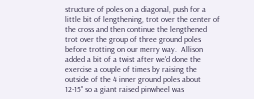structure of poles on a diagonal, push for a little bit of lengthening, trot over the center of the cross and then continue the lengthened trot over the group of three ground poles before trotting on our merry way.  Allison added a bit of a twist after we'd done the exercise a couple of times by raising the outside of the 4 inner ground poles about 12-15" so a giant raised pinwheel was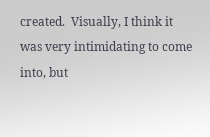created.  Visually, I think it was very intimidating to come into, but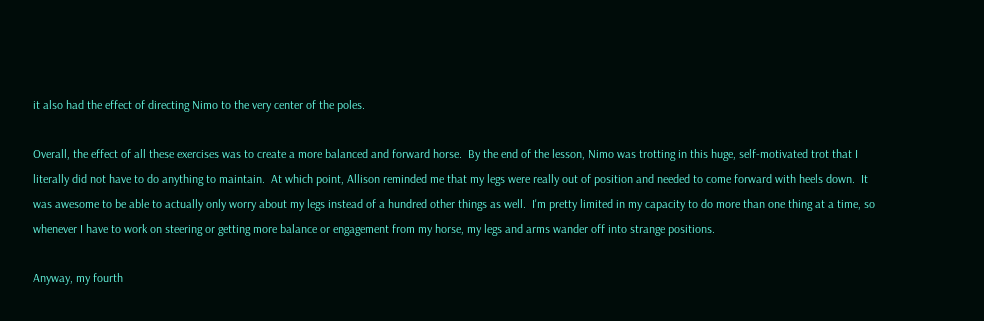it also had the effect of directing Nimo to the very center of the poles.

Overall, the effect of all these exercises was to create a more balanced and forward horse.  By the end of the lesson, Nimo was trotting in this huge, self-motivated trot that I literally did not have to do anything to maintain.  At which point, Allison reminded me that my legs were really out of position and needed to come forward with heels down.  It was awesome to be able to actually only worry about my legs instead of a hundred other things as well.  I'm pretty limited in my capacity to do more than one thing at a time, so whenever I have to work on steering or getting more balance or engagement from my horse, my legs and arms wander off into strange positions.

Anyway, my fourth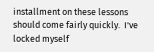installment on these lessons should come fairly quickly.  I've locked myself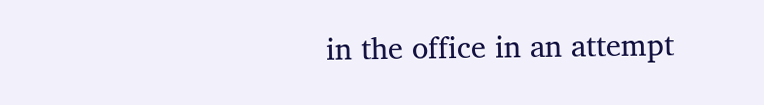in the office in an attempt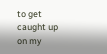to get caught up on my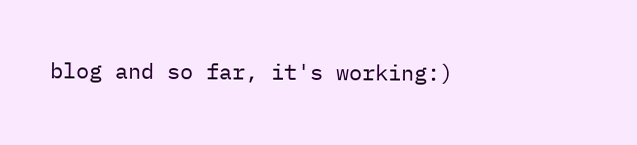blog and so far, it's working:)